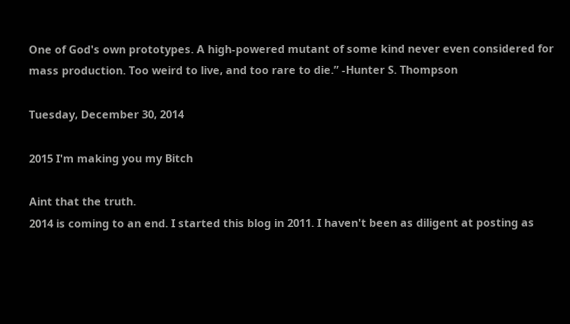One of God's own prototypes. A high-powered mutant of some kind never even considered for mass production. Too weird to live, and too rare to die.” -Hunter S. Thompson

Tuesday, December 30, 2014

2015 I'm making you my Bitch

Aint that the truth.
2014 is coming to an end. I started this blog in 2011. I haven't been as diligent at posting as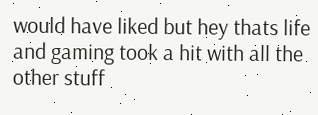would have liked but hey thats life and gaming took a hit with all the other stuff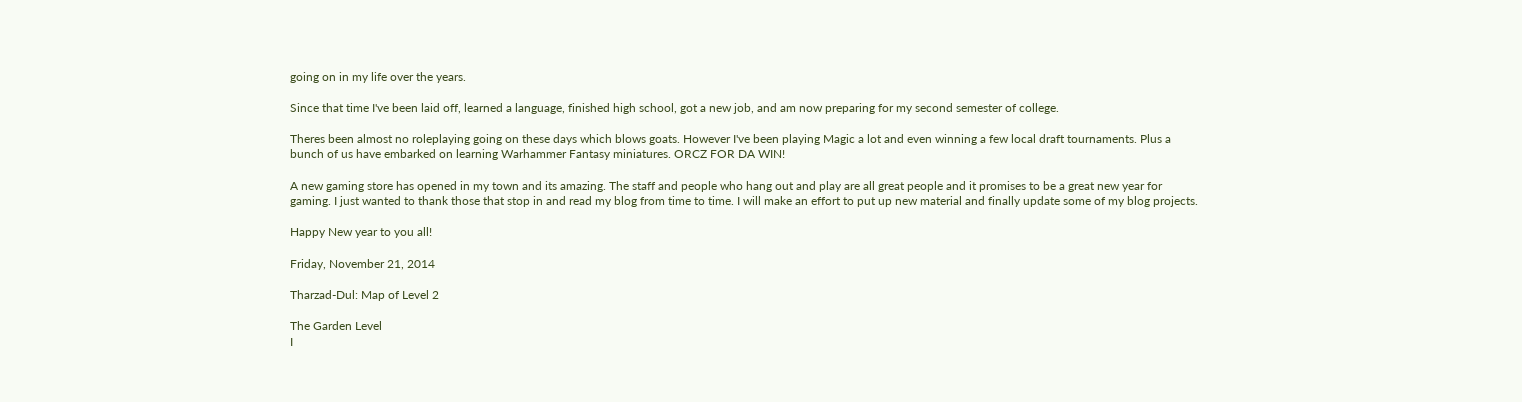going on in my life over the years.

Since that time I've been laid off, learned a language, finished high school, got a new job, and am now preparing for my second semester of college.

Theres been almost no roleplaying going on these days which blows goats. However I've been playing Magic a lot and even winning a few local draft tournaments. Plus a bunch of us have embarked on learning Warhammer Fantasy miniatures. ORCZ FOR DA WIN!

A new gaming store has opened in my town and its amazing. The staff and people who hang out and play are all great people and it promises to be a great new year for gaming. I just wanted to thank those that stop in and read my blog from time to time. I will make an effort to put up new material and finally update some of my blog projects.

Happy New year to you all!

Friday, November 21, 2014

Tharzad-Dul: Map of Level 2

The Garden Level
I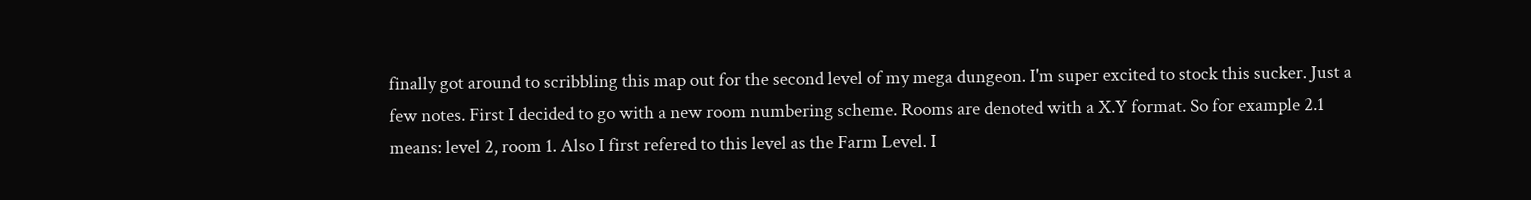finally got around to scribbling this map out for the second level of my mega dungeon. I'm super excited to stock this sucker. Just a few notes. First I decided to go with a new room numbering scheme. Rooms are denoted with a X.Y format. So for example 2.1 means: level 2, room 1. Also I first refered to this level as the Farm Level. I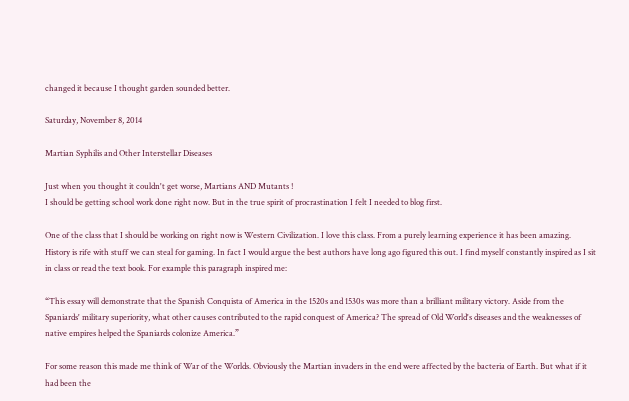changed it because I thought garden sounded better.

Saturday, November 8, 2014

Martian Syphilis and Other Interstellar Diseases

Just when you thought it couldn't get worse, Martians AND Mutants !
I should be getting school work done right now. But in the true spirit of procrastination I felt I needed to blog first.

One of the class that I should be working on right now is Western Civilization. I love this class. From a purely learning experience it has been amazing. History is rife with stuff we can steal for gaming. In fact I would argue the best authors have long ago figured this out. I find myself constantly inspired as I sit in class or read the text book. For example this paragraph inspired me:

“This essay will demonstrate that the Spanish Conquista of America in the 1520s and 1530s was more than a brilliant military victory. Aside from the Spaniards' military superiority, what other causes contributed to the rapid conquest of America? The spread of Old World's diseases and the weaknesses of native empires helped the Spaniards colonize America.”

For some reason this made me think of War of the Worlds. Obviously the Martian invaders in the end were affected by the bacteria of Earth. But what if it had been the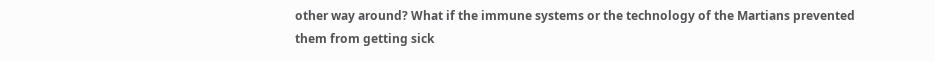other way around? What if the immune systems or the technology of the Martians prevented them from getting sick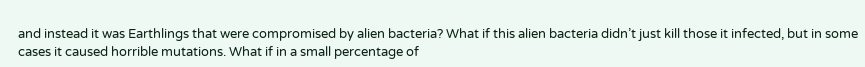and instead it was Earthlings that were compromised by alien bacteria? What if this alien bacteria didn’t just kill those it infected, but in some cases it caused horrible mutations. What if in a small percentage of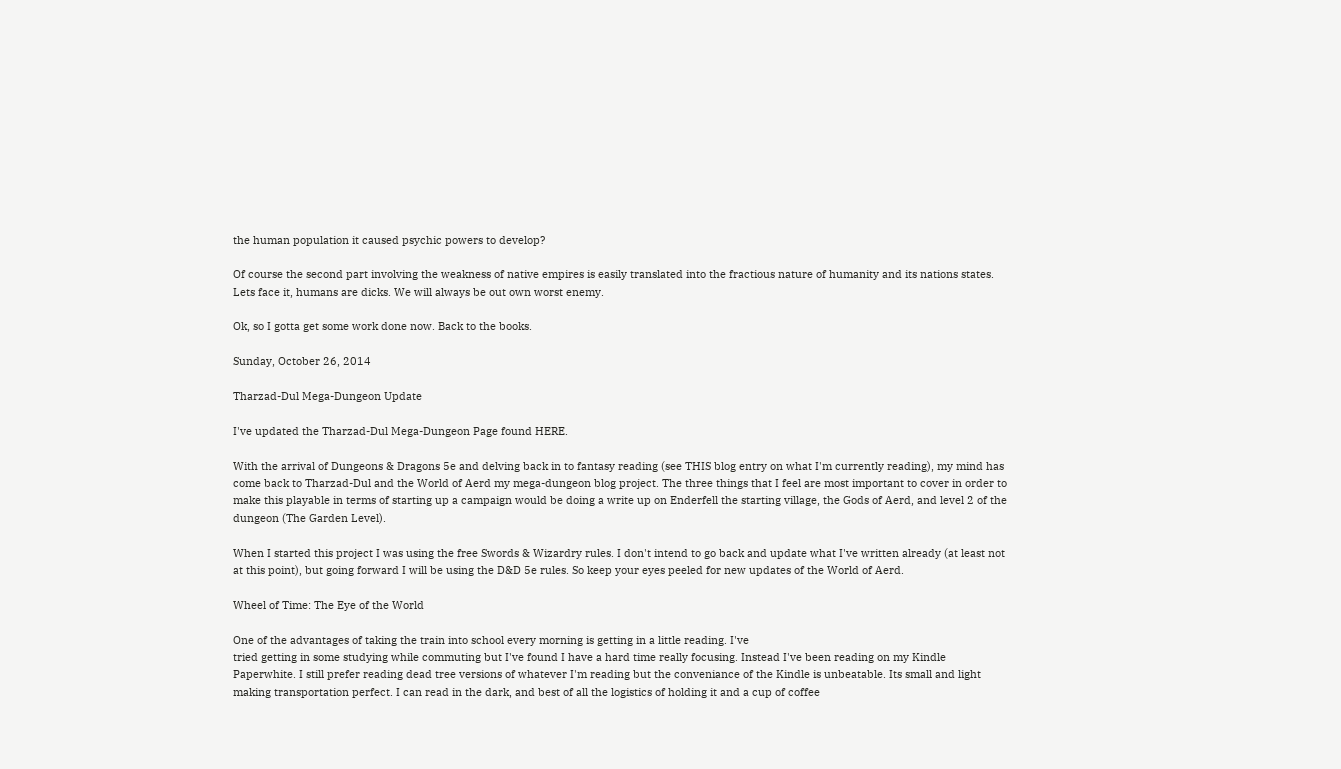the human population it caused psychic powers to develop?

Of course the second part involving the weakness of native empires is easily translated into the fractious nature of humanity and its nations states. Lets face it, humans are dicks. We will always be out own worst enemy.

Ok, so I gotta get some work done now. Back to the books.

Sunday, October 26, 2014

Tharzad-Dul Mega-Dungeon Update

I've updated the Tharzad-Dul Mega-Dungeon Page found HERE.

With the arrival of Dungeons & Dragons 5e and delving back in to fantasy reading (see THIS blog entry on what I'm currently reading), my mind has come back to Tharzad-Dul and the World of Aerd my mega-dungeon blog project. The three things that I feel are most important to cover in order to make this playable in terms of starting up a campaign would be doing a write up on Enderfell the starting village, the Gods of Aerd, and level 2 of the dungeon (The Garden Level).

When I started this project I was using the free Swords & Wizardry rules. I don't intend to go back and update what I've written already (at least not at this point), but going forward I will be using the D&D 5e rules. So keep your eyes peeled for new updates of the World of Aerd.

Wheel of Time: The Eye of the World

One of the advantages of taking the train into school every morning is getting in a little reading. I've
tried getting in some studying while commuting but I've found I have a hard time really focusing. Instead I've been reading on my Kindle Paperwhite. I still prefer reading dead tree versions of whatever I'm reading but the conveniance of the Kindle is unbeatable. Its small and light making transportation perfect. I can read in the dark, and best of all the logistics of holding it and a cup of coffee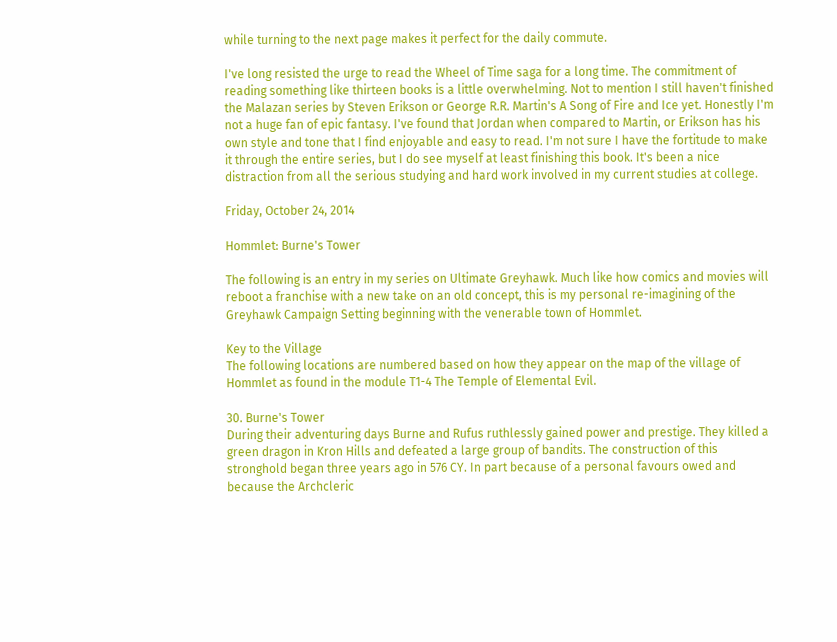while turning to the next page makes it perfect for the daily commute.

I've long resisted the urge to read the Wheel of Time saga for a long time. The commitment of reading something like thirteen books is a little overwhelming. Not to mention I still haven't finished the Malazan series by Steven Erikson or George R.R. Martin's A Song of Fire and Ice yet. Honestly I'm not a huge fan of epic fantasy. I've found that Jordan when compared to Martin, or Erikson has his own style and tone that I find enjoyable and easy to read. I'm not sure I have the fortitude to make it through the entire series, but I do see myself at least finishing this book. It's been a nice distraction from all the serious studying and hard work involved in my current studies at college.

Friday, October 24, 2014

Hommlet: Burne's Tower

The following is an entry in my series on Ultimate Greyhawk. Much like how comics and movies will reboot a franchise with a new take on an old concept, this is my personal re-imagining of the Greyhawk Campaign Setting beginning with the venerable town of Hommlet.

Key to the Village
The following locations are numbered based on how they appear on the map of the village of Hommlet as found in the module T1-4 The Temple of Elemental Evil.

30. Burne's Tower
During their adventuring days Burne and Rufus ruthlessly gained power and prestige. They killed a green dragon in Kron Hills and defeated a large group of bandits. The construction of this stronghold began three years ago in 576 CY. In part because of a personal favours owed and because the Archcleric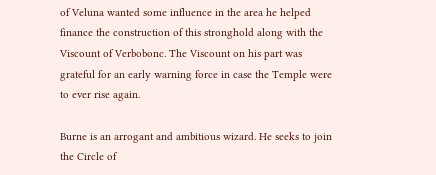of Veluna wanted some influence in the area he helped finance the construction of this stronghold along with the Viscount of Verbobonc. The Viscount on his part was grateful for an early warning force in case the Temple were to ever rise again.

Burne is an arrogant and ambitious wizard. He seeks to join the Circle of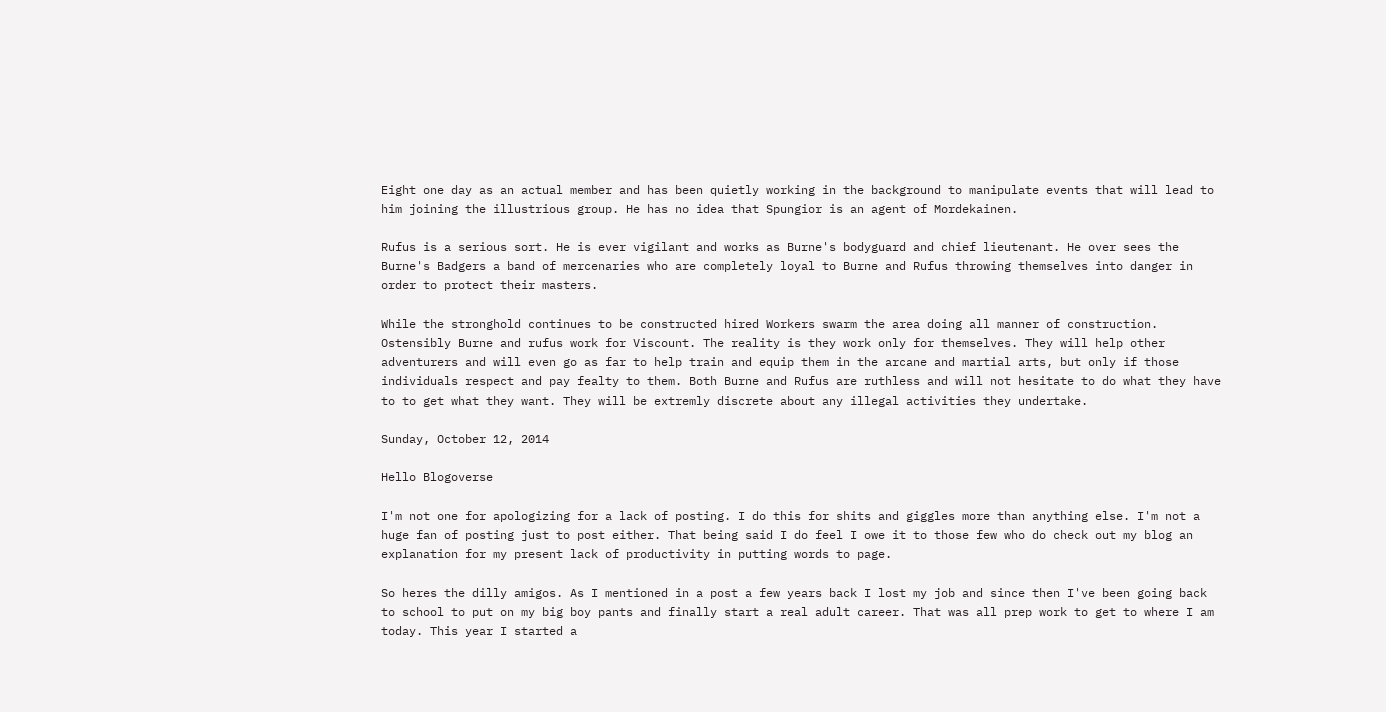Eight one day as an actual member and has been quietly working in the background to manipulate events that will lead to him joining the illustrious group. He has no idea that Spungior is an agent of Mordekainen.

Rufus is a serious sort. He is ever vigilant and works as Burne's bodyguard and chief lieutenant. He over sees the Burne's Badgers a band of mercenaries who are completely loyal to Burne and Rufus throwing themselves into danger in order to protect their masters.

While the stronghold continues to be constructed hired Workers swarm the area doing all manner of construction. Ostensibly Burne and rufus work for Viscount. The reality is they work only for themselves. They will help other adventurers and will even go as far to help train and equip them in the arcane and martial arts, but only if those individuals respect and pay fealty to them. Both Burne and Rufus are ruthless and will not hesitate to do what they have to to get what they want. They will be extremly discrete about any illegal activities they undertake.

Sunday, October 12, 2014

Hello Blogoverse

I'm not one for apologizing for a lack of posting. I do this for shits and giggles more than anything else. I'm not a huge fan of posting just to post either. That being said I do feel I owe it to those few who do check out my blog an explanation for my present lack of productivity in putting words to page.

So heres the dilly amigos. As I mentioned in a post a few years back I lost my job and since then I've been going back to school to put on my big boy pants and finally start a real adult career. That was all prep work to get to where I am today. This year I started a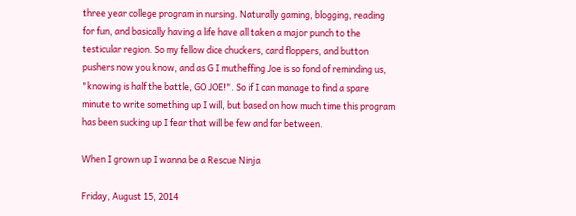three year college program in nursing. Naturally gaming, blogging, reading for fun, and basically having a life have all taken a major punch to the testicular region. So my fellow dice chuckers, card floppers, and button pushers now you know, and as G I mutheffing Joe is so fond of reminding us, "knowing is half the battle, GO JOE!". So if I can manage to find a spare minute to write something up I will, but based on how much time this program has been sucking up I fear that will be few and far between.

When I grown up I wanna be a Rescue Ninja

Friday, August 15, 2014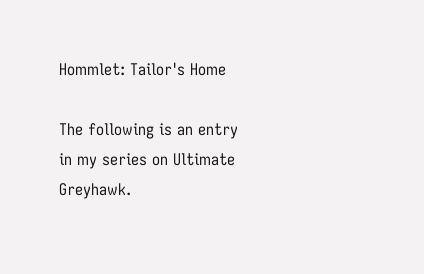Hommlet: Tailor's Home

The following is an entry in my series on Ultimate Greyhawk.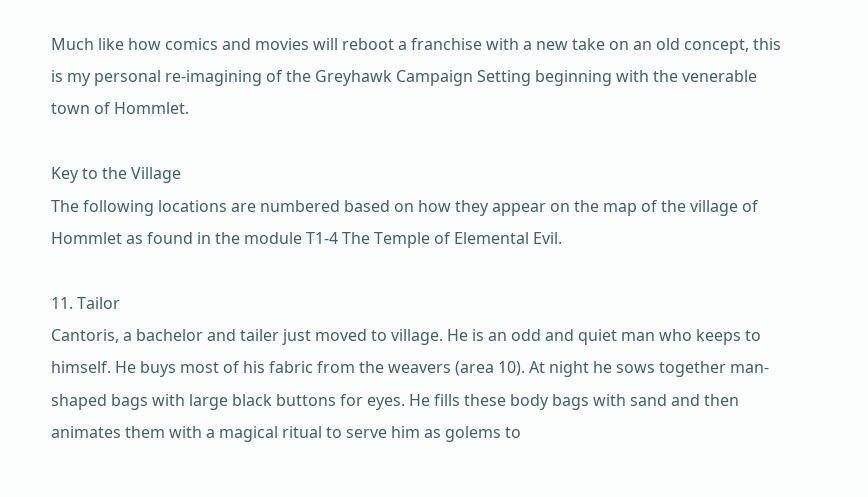Much like how comics and movies will reboot a franchise with a new take on an old concept, this is my personal re-imagining of the Greyhawk Campaign Setting beginning with the venerable town of Hommlet.

Key to the Village
The following locations are numbered based on how they appear on the map of the village of Hommlet as found in the module T1-4 The Temple of Elemental Evil.

11. Tailor
Cantoris, a bachelor and tailer just moved to village. He is an odd and quiet man who keeps to
himself. He buys most of his fabric from the weavers (area 10). At night he sows together man-shaped bags with large black buttons for eyes. He fills these body bags with sand and then animates them with a magical ritual to serve him as golems to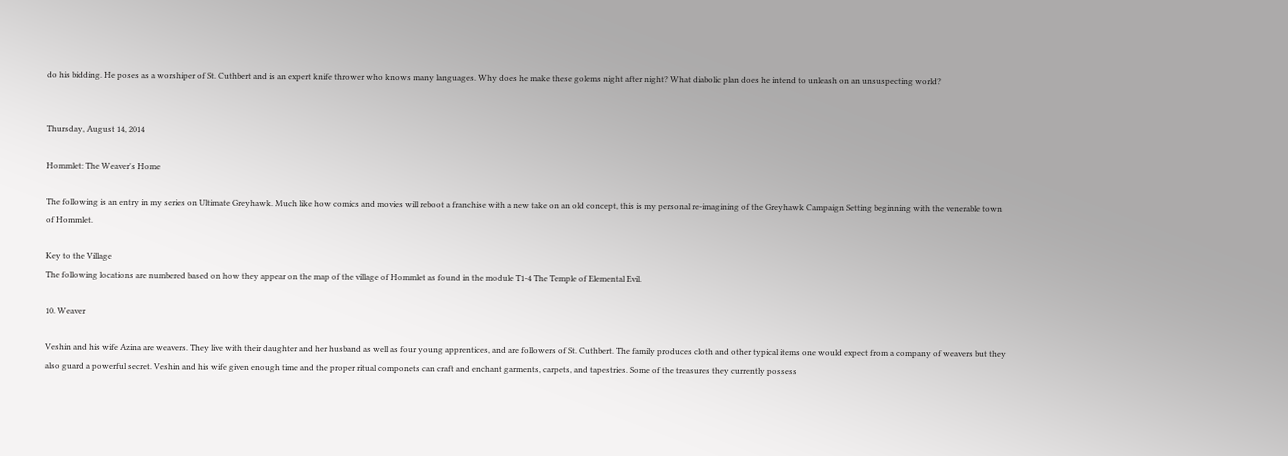do his bidding. He poses as a worshiper of St. Cuthbert and is an expert knife thrower who knows many languages. Why does he make these golems night after night? What diabolic plan does he intend to unleash on an unsuspecting world?


Thursday, August 14, 2014

Hommlet: The Weaver's Home

The following is an entry in my series on Ultimate Greyhawk. Much like how comics and movies will reboot a franchise with a new take on an old concept, this is my personal re-imagining of the Greyhawk Campaign Setting beginning with the venerable town of Hommlet.

Key to the Village
The following locations are numbered based on how they appear on the map of the village of Hommlet as found in the module T1-4 The Temple of Elemental Evil.

10. Weaver

Veshin and his wife Azina are weavers. They live with their daughter and her husband as well as four young apprentices, and are followers of St. Cuthbert. The family produces cloth and other typical items one would expect from a company of weavers but they also guard a powerful secret. Veshin and his wife given enough time and the proper ritual componets can craft and enchant garments, carpets, and tapestries. Some of the treasures they currently possess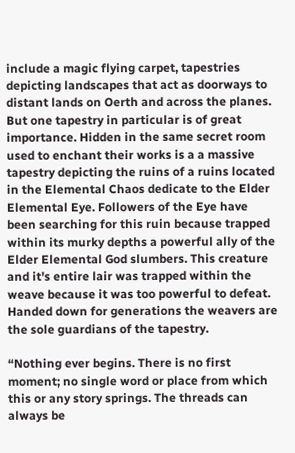include a magic flying carpet, tapestries depicting landscapes that act as doorways to distant lands on Oerth and across the planes. But one tapestry in particular is of great importance. Hidden in the same secret room used to enchant their works is a a massive tapestry depicting the ruins of a ruins located in the Elemental Chaos dedicate to the Elder Elemental Eye. Followers of the Eye have been searching for this ruin because trapped within its murky depths a powerful ally of the Elder Elemental God slumbers. This creature and it's entire lair was trapped within the weave because it was too powerful to defeat. Handed down for generations the weavers are the sole guardians of the tapestry.

“Nothing ever begins. There is no first moment; no single word or place from which this or any story springs. The threads can always be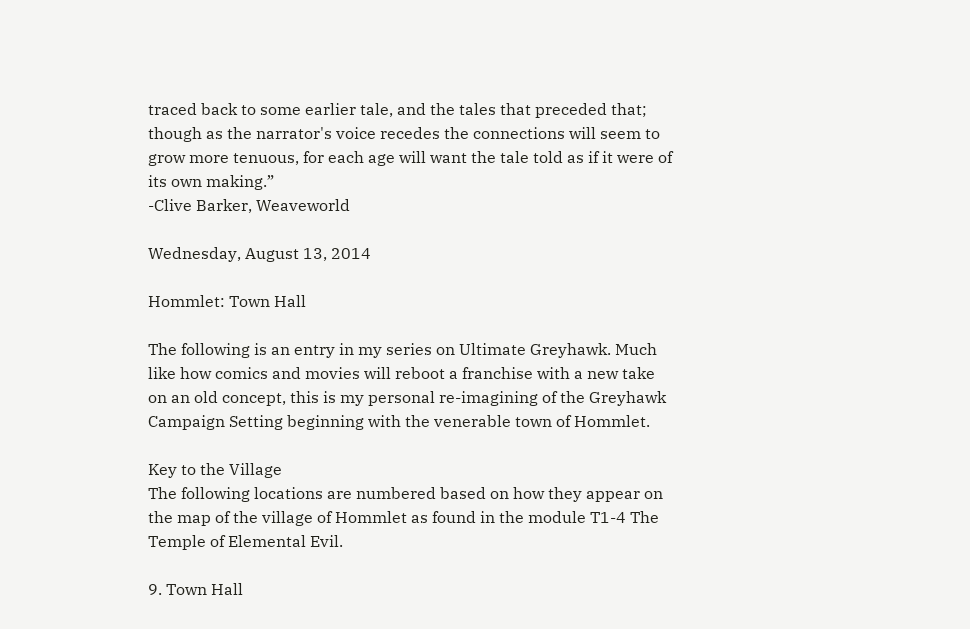traced back to some earlier tale, and the tales that preceded that; though as the narrator's voice recedes the connections will seem to grow more tenuous, for each age will want the tale told as if it were of its own making.”                                                                                                              -Clive Barker, Weaveworld

Wednesday, August 13, 2014

Hommlet: Town Hall

The following is an entry in my series on Ultimate Greyhawk. Much like how comics and movies will reboot a franchise with a new take on an old concept, this is my personal re-imagining of the Greyhawk Campaign Setting beginning with the venerable town of Hommlet.

Key to the Village
The following locations are numbered based on how they appear on the map of the village of Hommlet as found in the module T1-4 The Temple of Elemental Evil.

9. Town Hall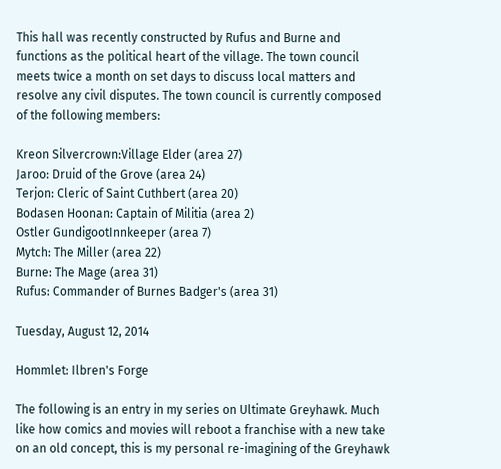This hall was recently constructed by Rufus and Burne and functions as the political heart of the village. The town council meets twice a month on set days to discuss local matters and resolve any civil disputes. The town council is currently composed of the following members:

Kreon Silvercrown:Village Elder (area 27)
Jaroo: Druid of the Grove (area 24)
Terjon: Cleric of Saint Cuthbert (area 20)
Bodasen Hoonan: Captain of Militia (area 2)
Ostler GundigootInnkeeper (area 7)
Mytch: The Miller (area 22)
Burne: The Mage (area 31)
Rufus: Commander of Burnes Badger's (area 31)

Tuesday, August 12, 2014

Hommlet: Ilbren's Forge

The following is an entry in my series on Ultimate Greyhawk. Much like how comics and movies will reboot a franchise with a new take on an old concept, this is my personal re-imagining of the Greyhawk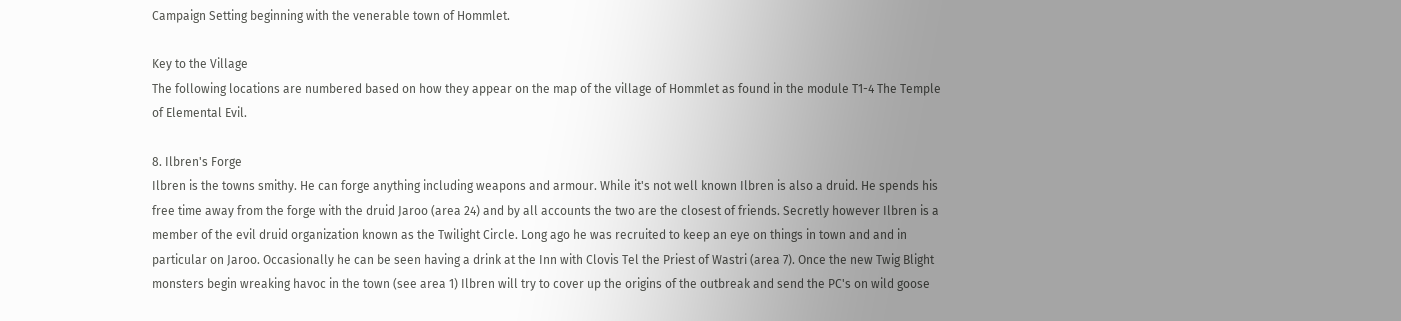Campaign Setting beginning with the venerable town of Hommlet.

Key to the Village
The following locations are numbered based on how they appear on the map of the village of Hommlet as found in the module T1-4 The Temple of Elemental Evil.

8. Ilbren's Forge
Ilbren is the towns smithy. He can forge anything including weapons and armour. While it's not well known Ilbren is also a druid. He spends his free time away from the forge with the druid Jaroo (area 24) and by all accounts the two are the closest of friends. Secretly however Ilbren is a member of the evil druid organization known as the Twilight Circle. Long ago he was recruited to keep an eye on things in town and and in particular on Jaroo. Occasionally he can be seen having a drink at the Inn with Clovis Tel the Priest of Wastri (area 7). Once the new Twig Blight monsters begin wreaking havoc in the town (see area 1) Ilbren will try to cover up the origins of the outbreak and send the PC's on wild goose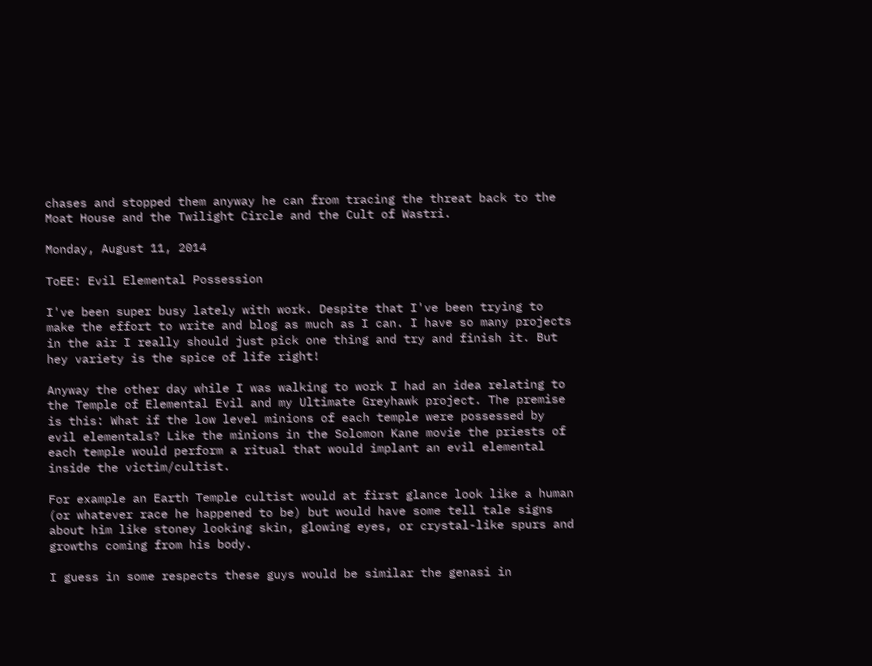chases and stopped them anyway he can from tracing the threat back to the Moat House and the Twilight Circle and the Cult of Wastri.

Monday, August 11, 2014

ToEE: Evil Elemental Possession

I've been super busy lately with work. Despite that I've been trying to make the effort to write and blog as much as I can. I have so many projects in the air I really should just pick one thing and try and finish it. But hey variety is the spice of life right!

Anyway the other day while I was walking to work I had an idea relating to the Temple of Elemental Evil and my Ultimate Greyhawk project. The premise is this: What if the low level minions of each temple were possessed by evil elementals? Like the minions in the Solomon Kane movie the priests of each temple would perform a ritual that would implant an evil elemental inside the victim/cultist.

For example an Earth Temple cultist would at first glance look like a human (or whatever race he happened to be) but would have some tell tale signs about him like stoney looking skin, glowing eyes, or crystal-like spurs and growths coming from his body.

I guess in some respects these guys would be similar the genasi in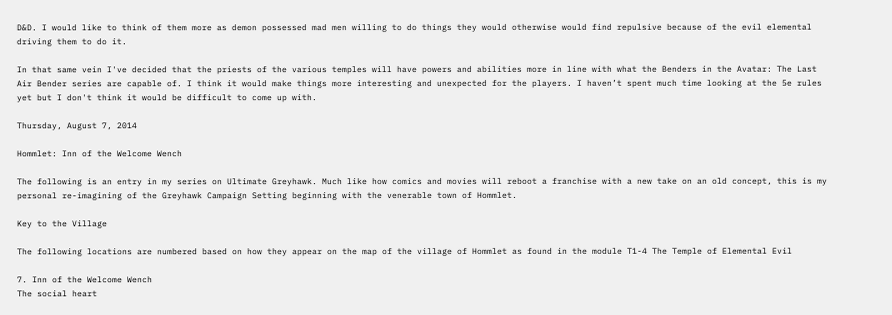D&D. I would like to think of them more as demon possessed mad men willing to do things they would otherwise would find repulsive because of the evil elemental driving them to do it.

In that same vein I've decided that the priests of the various temples will have powers and abilities more in line with what the Benders in the Avatar: The Last Air Bender series are capable of. I think it would make things more interesting and unexpected for the players. I haven’t spent much time looking at the 5e rules yet but I don't think it would be difficult to come up with.

Thursday, August 7, 2014

Hommlet: Inn of the Welcome Wench

The following is an entry in my series on Ultimate Greyhawk. Much like how comics and movies will reboot a franchise with a new take on an old concept, this is my personal re-imagining of the Greyhawk Campaign Setting beginning with the venerable town of Hommlet.

Key to the Village

The following locations are numbered based on how they appear on the map of the village of Hommlet as found in the module T1-4 The Temple of Elemental Evil

7. Inn of the Welcome Wench
The social heart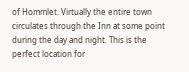of Hommlet. Virtually the entire town circulates through the Inn at some point during the day and night. This is the perfect location for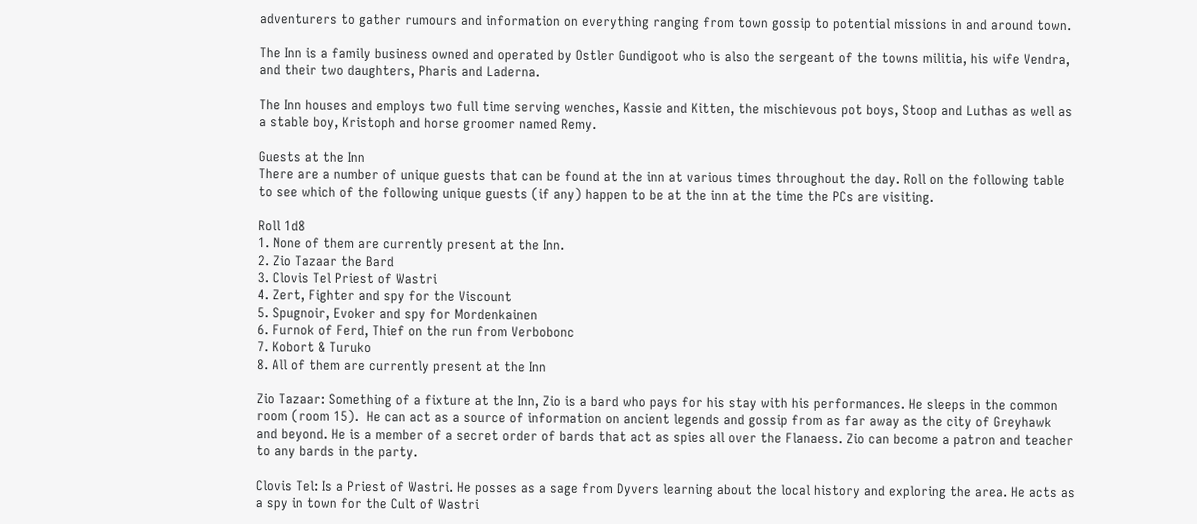adventurers to gather rumours and information on everything ranging from town gossip to potential missions in and around town.

The Inn is a family business owned and operated by Ostler Gundigoot who is also the sergeant of the towns militia, his wife Vendra, and their two daughters, Pharis and Laderna.

The Inn houses and employs two full time serving wenches, Kassie and Kitten, the mischievous pot boys, Stoop and Luthas as well as a stable boy, Kristoph and horse groomer named Remy.

Guests at the Inn
There are a number of unique guests that can be found at the inn at various times throughout the day. Roll on the following table to see which of the following unique guests (if any) happen to be at the inn at the time the PCs are visiting.

Roll 1d8
1. None of them are currently present at the Inn.
2. Zio Tazaar the Bard
3. Clovis Tel Priest of Wastri
4. Zert, Fighter and spy for the Viscount
5. Spugnoir, Evoker and spy for Mordenkainen
6. Furnok of Ferd, Thief on the run from Verbobonc
7. Kobort & Turuko
8. All of them are currently present at the Inn

Zio Tazaar: Something of a fixture at the Inn, Zio is a bard who pays for his stay with his performances. He sleeps in the common room (room 15).  He can act as a source of information on ancient legends and gossip from as far away as the city of Greyhawk and beyond. He is a member of a secret order of bards that act as spies all over the Flanaess. Zio can become a patron and teacher to any bards in the party.

Clovis Tel: Is a Priest of Wastri. He posses as a sage from Dyvers learning about the local history and exploring the area. He acts as a spy in town for the Cult of Wastri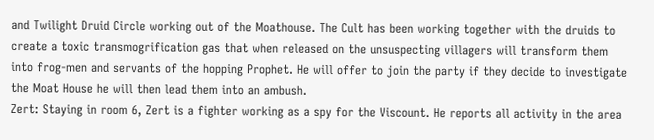and Twilight Druid Circle working out of the Moathouse. The Cult has been working together with the druids to create a toxic transmogrification gas that when released on the unsuspecting villagers will transform them into frog-men and servants of the hopping Prophet. He will offer to join the party if they decide to investigate the Moat House he will then lead them into an ambush.
Zert: Staying in room 6, Zert is a fighter working as a spy for the Viscount. He reports all activity in the area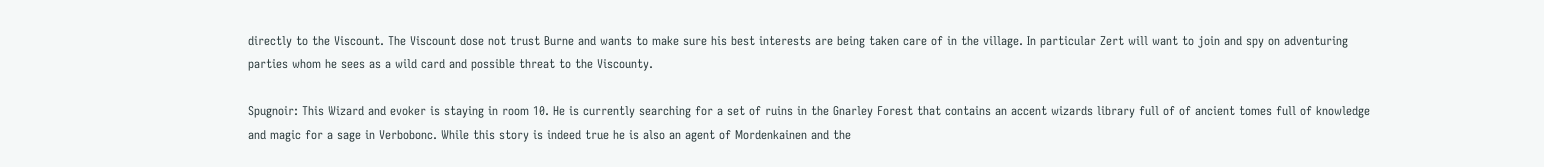directly to the Viscount. The Viscount dose not trust Burne and wants to make sure his best interests are being taken care of in the village. In particular Zert will want to join and spy on adventuring  parties whom he sees as a wild card and possible threat to the Viscounty.

Spugnoir: This Wizard and evoker is staying in room 10. He is currently searching for a set of ruins in the Gnarley Forest that contains an accent wizards library full of of ancient tomes full of knowledge and magic for a sage in Verbobonc. While this story is indeed true he is also an agent of Mordenkainen and the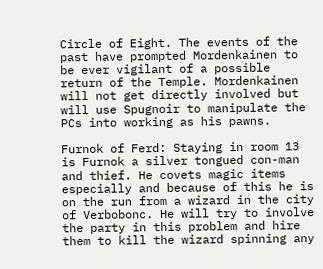Circle of Eight. The events of the past have prompted Mordenkainen to be ever vigilant of a possible return of the Temple. Mordenkainen will not get directly involved but will use Spugnoir to manipulate the PCs into working as his pawns.

Furnok of Ferd: Staying in room 13 is Furnok a silver tongued con-man and thief. He covets magic items especially and because of this he is on the run from a wizard in the city of Verbobonc. He will try to involve the party in this problem and hire them to kill the wizard spinning any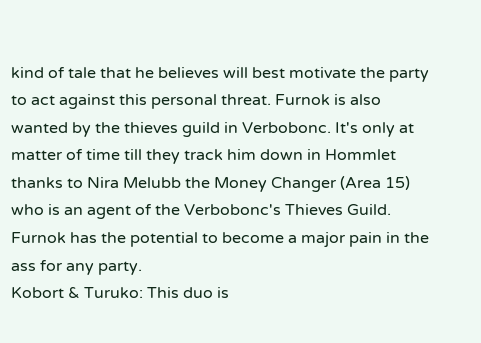kind of tale that he believes will best motivate the party to act against this personal threat. Furnok is also wanted by the thieves guild in Verbobonc. It's only at matter of time till they track him down in Hommlet thanks to Nira Melubb the Money Changer (Area 15) who is an agent of the Verbobonc's Thieves Guild. Furnok has the potential to become a major pain in the ass for any party.
Kobort & Turuko: This duo is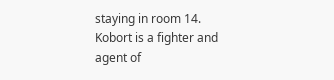staying in room 14. Kobort is a fighter and agent of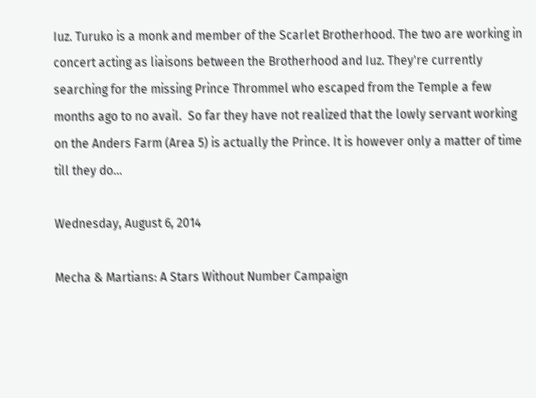Iuz. Turuko is a monk and member of the Scarlet Brotherhood. The two are working in concert acting as liaisons between the Brotherhood and Iuz. They're currently searching for the missing Prince Thrommel who escaped from the Temple a few months ago to no avail.  So far they have not realized that the lowly servant working on the Anders Farm (Area 5) is actually the Prince. It is however only a matter of time till they do...

Wednesday, August 6, 2014

Mecha & Martians: A Stars Without Number Campaign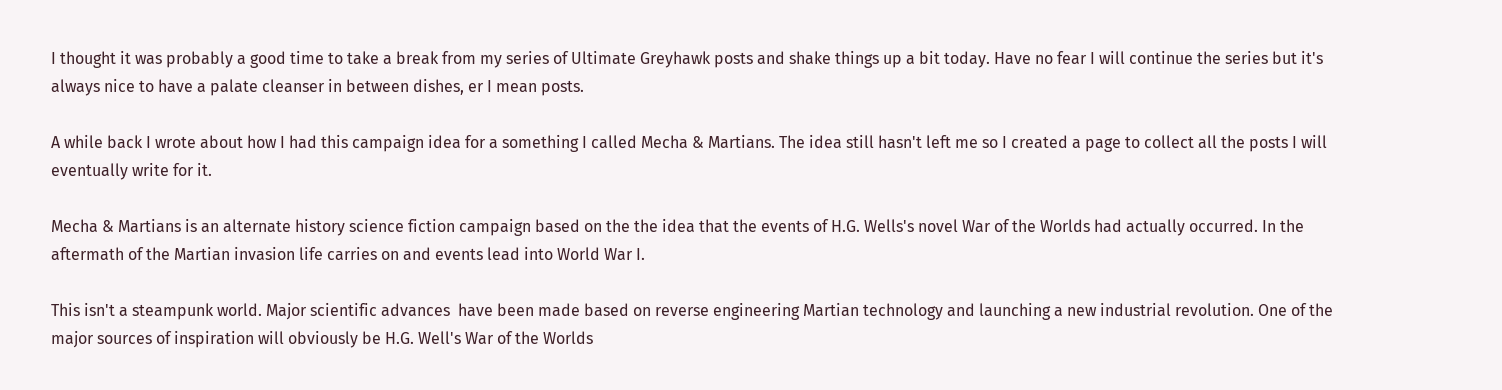I thought it was probably a good time to take a break from my series of Ultimate Greyhawk posts and shake things up a bit today. Have no fear I will continue the series but it's always nice to have a palate cleanser in between dishes, er I mean posts.

A while back I wrote about how I had this campaign idea for a something I called Mecha & Martians. The idea still hasn't left me so I created a page to collect all the posts I will eventually write for it.

Mecha & Martians is an alternate history science fiction campaign based on the the idea that the events of H.G. Wells's novel War of the Worlds had actually occurred. In the aftermath of the Martian invasion life carries on and events lead into World War I.

This isn't a steampunk world. Major scientific advances  have been made based on reverse engineering Martian technology and launching a new industrial revolution. One of the major sources of inspiration will obviously be H.G. Well's War of the Worlds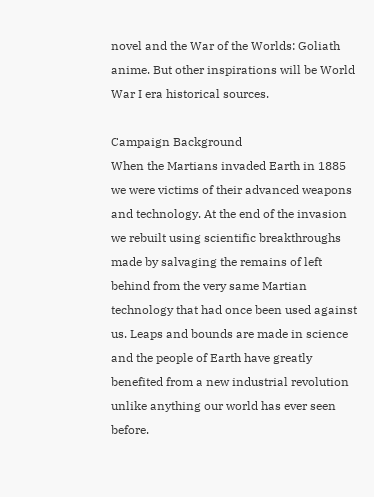novel and the War of the Worlds: Goliath anime. But other inspirations will be World War I era historical sources.

Campaign Background
When the Martians invaded Earth in 1885 we were victims of their advanced weapons and technology. At the end of the invasion we rebuilt using scientific breakthroughs made by salvaging the remains of left behind from the very same Martian technology that had once been used against us. Leaps and bounds are made in science and the people of Earth have greatly benefited from a new industrial revolution unlike anything our world has ever seen before.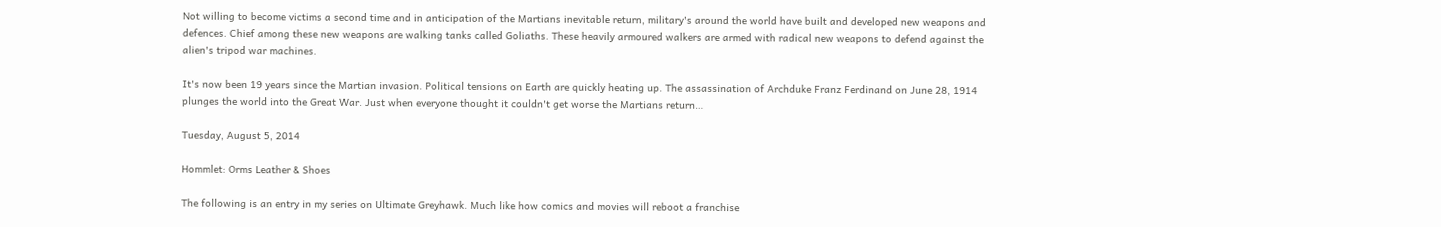Not willing to become victims a second time and in anticipation of the Martians inevitable return, military's around the world have built and developed new weapons and defences. Chief among these new weapons are walking tanks called Goliaths. These heavily armoured walkers are armed with radical new weapons to defend against the alien's tripod war machines.

It's now been 19 years since the Martian invasion. Political tensions on Earth are quickly heating up. The assassination of Archduke Franz Ferdinand on June 28, 1914 plunges the world into the Great War. Just when everyone thought it couldn't get worse the Martians return…

Tuesday, August 5, 2014

Hommlet: Orms Leather & Shoes

The following is an entry in my series on Ultimate Greyhawk. Much like how comics and movies will reboot a franchise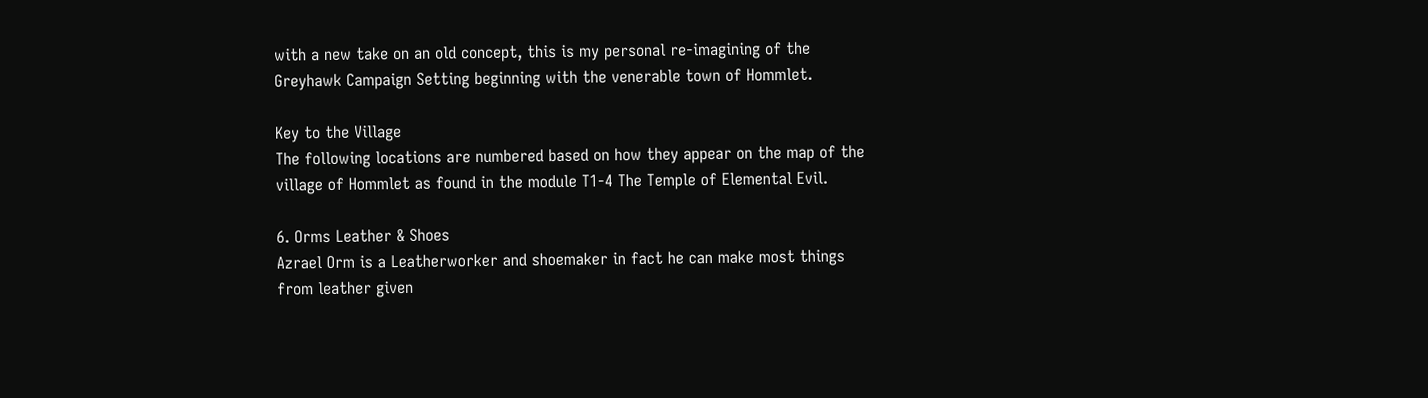with a new take on an old concept, this is my personal re-imagining of the Greyhawk Campaign Setting beginning with the venerable town of Hommlet.

Key to the Village
The following locations are numbered based on how they appear on the map of the village of Hommlet as found in the module T1-4 The Temple of Elemental Evil.

6. Orms Leather & Shoes
Azrael Orm is a Leatherworker and shoemaker in fact he can make most things from leather given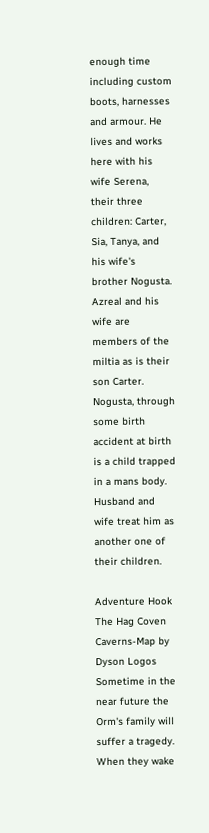enough time including custom boots, harnesses and armour. He lives and works here with his wife Serena, their three children: Carter, Sia, Tanya, and his wife's brother Nogusta. Azreal and his wife are members of the miltia as is their son Carter. Nogusta, through some birth accident at birth is a child trapped in a mans body. Husband and wife treat him as another one of their children.

Adventure Hook
The Hag Coven Caverns-Map by Dyson Logos
Sometime in the near future the Orm's family will suffer a tragedy. When they wake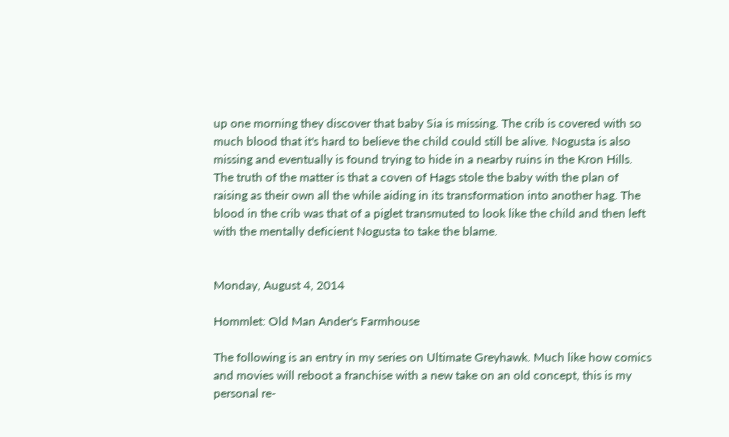up one morning they discover that baby Sia is missing. The crib is covered with so much blood that it's hard to believe the child could still be alive. Nogusta is also missing and eventually is found trying to hide in a nearby ruins in the Kron Hills. The truth of the matter is that a coven of Hags stole the baby with the plan of raising as their own all the while aiding in its transformation into another hag. The blood in the crib was that of a piglet transmuted to look like the child and then left with the mentally deficient Nogusta to take the blame.


Monday, August 4, 2014

Hommlet: Old Man Ander's Farmhouse

The following is an entry in my series on Ultimate Greyhawk. Much like how comics and movies will reboot a franchise with a new take on an old concept, this is my personal re-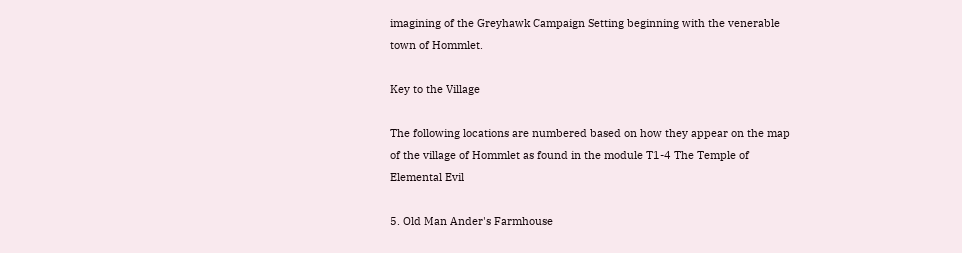imagining of the Greyhawk Campaign Setting beginning with the venerable town of Hommlet.

Key to the Village

The following locations are numbered based on how they appear on the map of the village of Hommlet as found in the module T1-4 The Temple of Elemental Evil

5. Old Man Ander's Farmhouse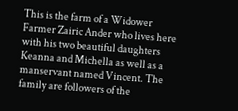This is the farm of a Widower Farmer Zairic Ander who lives here with his two beautiful daughters Keanna and Michella as well as a manservant named Vincent. The family are followers of the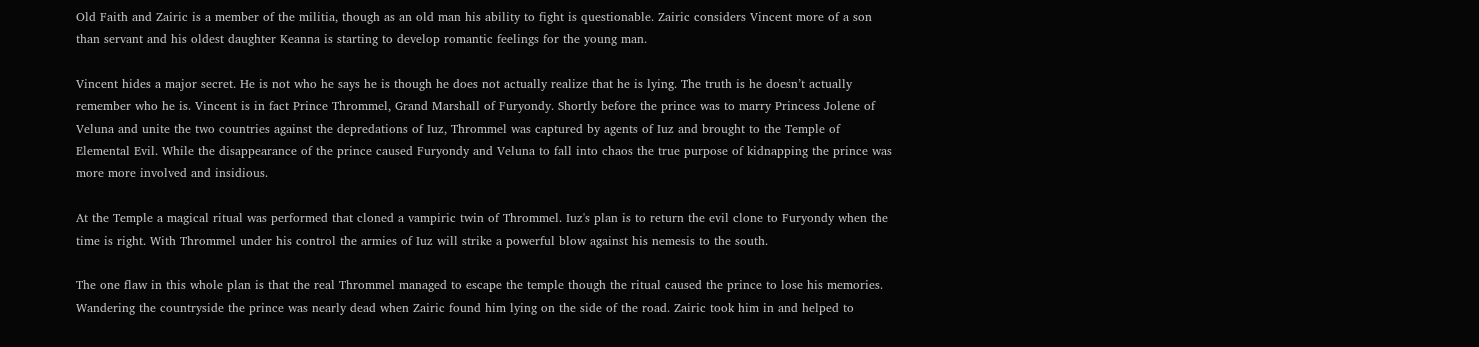Old Faith and Zairic is a member of the militia, though as an old man his ability to fight is questionable. Zairic considers Vincent more of a son than servant and his oldest daughter Keanna is starting to develop romantic feelings for the young man.

Vincent hides a major secret. He is not who he says he is though he does not actually realize that he is lying. The truth is he doesn’t actually remember who he is. Vincent is in fact Prince Thrommel, Grand Marshall of Furyondy. Shortly before the prince was to marry Princess Jolene of Veluna and unite the two countries against the depredations of Iuz, Thrommel was captured by agents of Iuz and brought to the Temple of Elemental Evil. While the disappearance of the prince caused Furyondy and Veluna to fall into chaos the true purpose of kidnapping the prince was more more involved and insidious.

At the Temple a magical ritual was performed that cloned a vampiric twin of Thrommel. Iuz's plan is to return the evil clone to Furyondy when the time is right. With Thrommel under his control the armies of Iuz will strike a powerful blow against his nemesis to the south.

The one flaw in this whole plan is that the real Thrommel managed to escape the temple though the ritual caused the prince to lose his memories. Wandering the countryside the prince was nearly dead when Zairic found him lying on the side of the road. Zairic took him in and helped to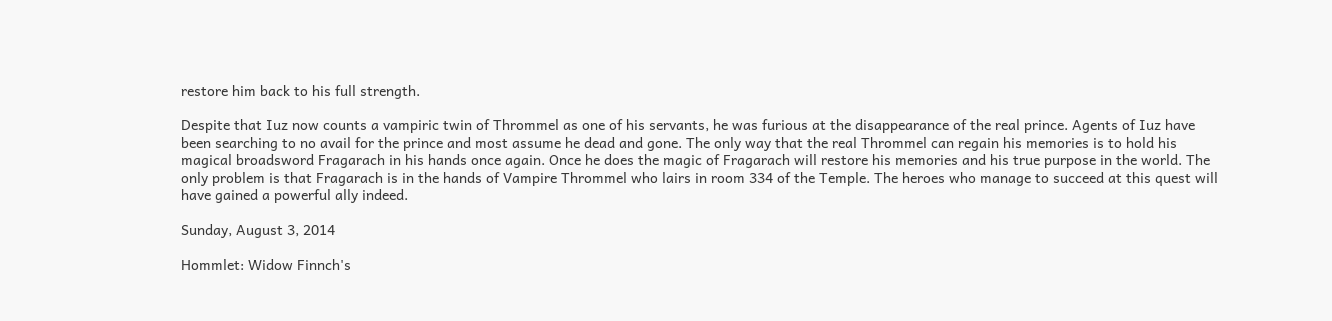restore him back to his full strength.

Despite that Iuz now counts a vampiric twin of Thrommel as one of his servants, he was furious at the disappearance of the real prince. Agents of Iuz have been searching to no avail for the prince and most assume he dead and gone. The only way that the real Thrommel can regain his memories is to hold his magical broadsword Fragarach in his hands once again. Once he does the magic of Fragarach will restore his memories and his true purpose in the world. The only problem is that Fragarach is in the hands of Vampire Thrommel who lairs in room 334 of the Temple. The heroes who manage to succeed at this quest will have gained a powerful ally indeed.

Sunday, August 3, 2014

Hommlet: Widow Finnch's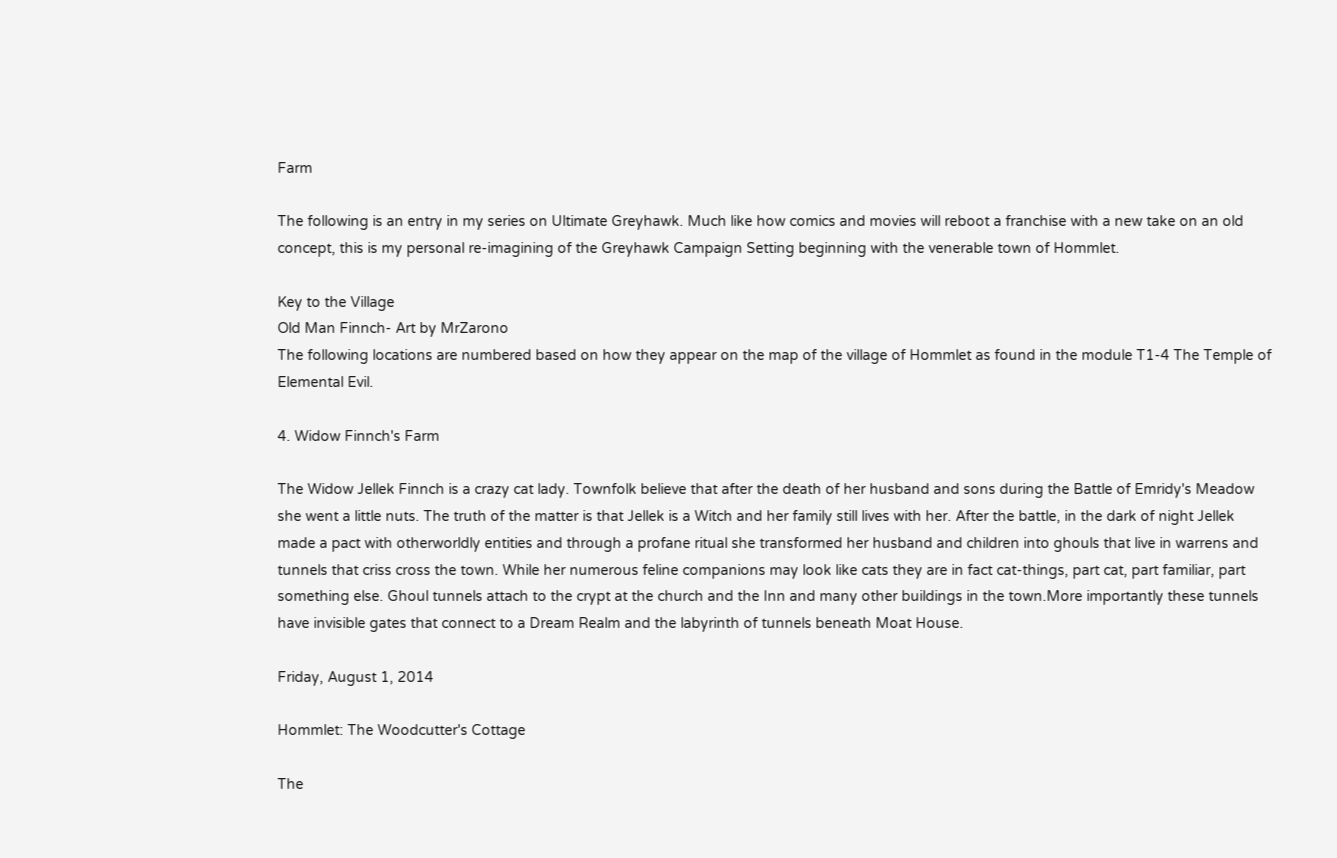Farm

The following is an entry in my series on Ultimate Greyhawk. Much like how comics and movies will reboot a franchise with a new take on an old concept, this is my personal re-imagining of the Greyhawk Campaign Setting beginning with the venerable town of Hommlet.

Key to the Village
Old Man Finnch- Art by MrZarono
The following locations are numbered based on how they appear on the map of the village of Hommlet as found in the module T1-4 The Temple of Elemental Evil.

4. Widow Finnch's Farm

The Widow Jellek Finnch is a crazy cat lady. Townfolk believe that after the death of her husband and sons during the Battle of Emridy's Meadow she went a little nuts. The truth of the matter is that Jellek is a Witch and her family still lives with her. After the battle, in the dark of night Jellek made a pact with otherworldly entities and through a profane ritual she transformed her husband and children into ghouls that live in warrens and tunnels that criss cross the town. While her numerous feline companions may look like cats they are in fact cat-things, part cat, part familiar, part something else. Ghoul tunnels attach to the crypt at the church and the Inn and many other buildings in the town.More importantly these tunnels have invisible gates that connect to a Dream Realm and the labyrinth of tunnels beneath Moat House.

Friday, August 1, 2014

Hommlet: The Woodcutter's Cottage

The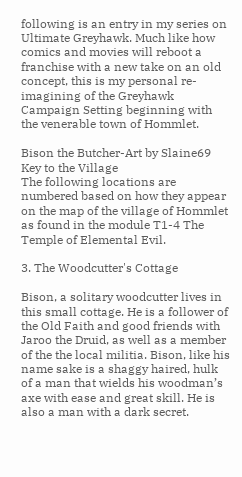following is an entry in my series on Ultimate Greyhawk. Much like how comics and movies will reboot a franchise with a new take on an old concept, this is my personal re-imagining of the Greyhawk Campaign Setting beginning with the venerable town of Hommlet.

Bison the Butcher-Art by Slaine69
Key to the Village
The following locations are numbered based on how they appear on the map of the village of Hommlet as found in the module T1-4 The Temple of Elemental Evil.

3. The Woodcutter's Cottage

Bison, a solitary woodcutter lives in this small cottage. He is a follower of the Old Faith and good friends with Jaroo the Druid, as well as a member of the the local militia. Bison, like his name sake is a shaggy haired, hulk of a man that wields his woodman’s axe with ease and great skill. He is also a man with a dark secret.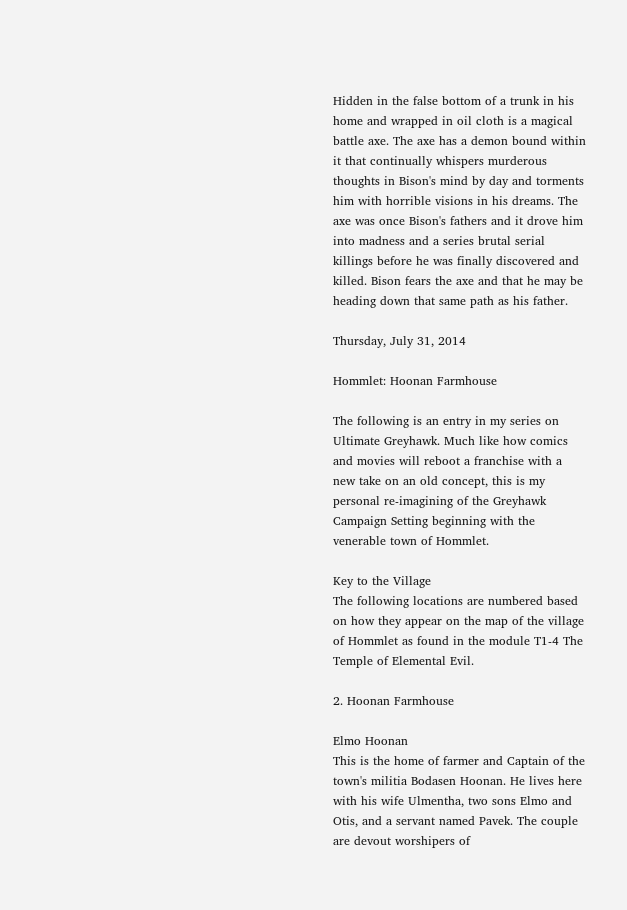Hidden in the false bottom of a trunk in his home and wrapped in oil cloth is a magical battle axe. The axe has a demon bound within it that continually whispers murderous thoughts in Bison's mind by day and torments him with horrible visions in his dreams. The axe was once Bison's fathers and it drove him into madness and a series brutal serial killings before he was finally discovered and killed. Bison fears the axe and that he may be heading down that same path as his father.

Thursday, July 31, 2014

Hommlet: Hoonan Farmhouse

The following is an entry in my series on Ultimate Greyhawk. Much like how comics and movies will reboot a franchise with a new take on an old concept, this is my personal re-imagining of the Greyhawk Campaign Setting beginning with the venerable town of Hommlet.

Key to the Village
The following locations are numbered based on how they appear on the map of the village of Hommlet as found in the module T1-4 The Temple of Elemental Evil.

2. Hoonan Farmhouse

Elmo Hoonan
This is the home of farmer and Captain of the town's militia Bodasen Hoonan. He lives here with his wife Ulmentha, two sons Elmo and Otis, and a servant named Pavek. The couple are devout worshipers of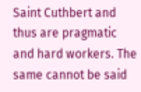Saint Cuthbert and thus are pragmatic and hard workers. The same cannot be said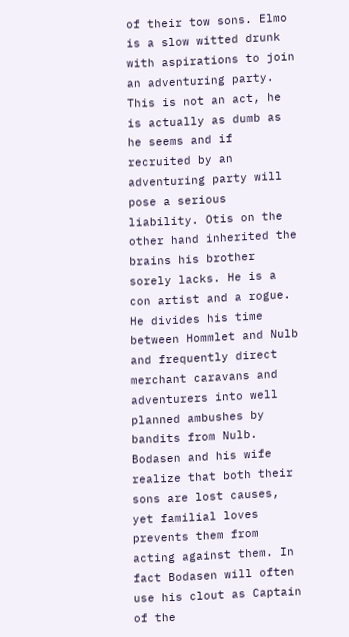of their tow sons. Elmo is a slow witted drunk with aspirations to join an adventuring party. This is not an act, he is actually as dumb as he seems and if recruited by an adventuring party will pose a serious liability. Otis on the other hand inherited the brains his brother sorely lacks. He is a con artist and a rogue. He divides his time between Hommlet and Nulb and frequently direct merchant caravans and adventurers into well planned ambushes by bandits from Nulb. Bodasen and his wife realize that both their sons are lost causes, yet familial loves prevents them from acting against them. In fact Bodasen will often use his clout as Captain of the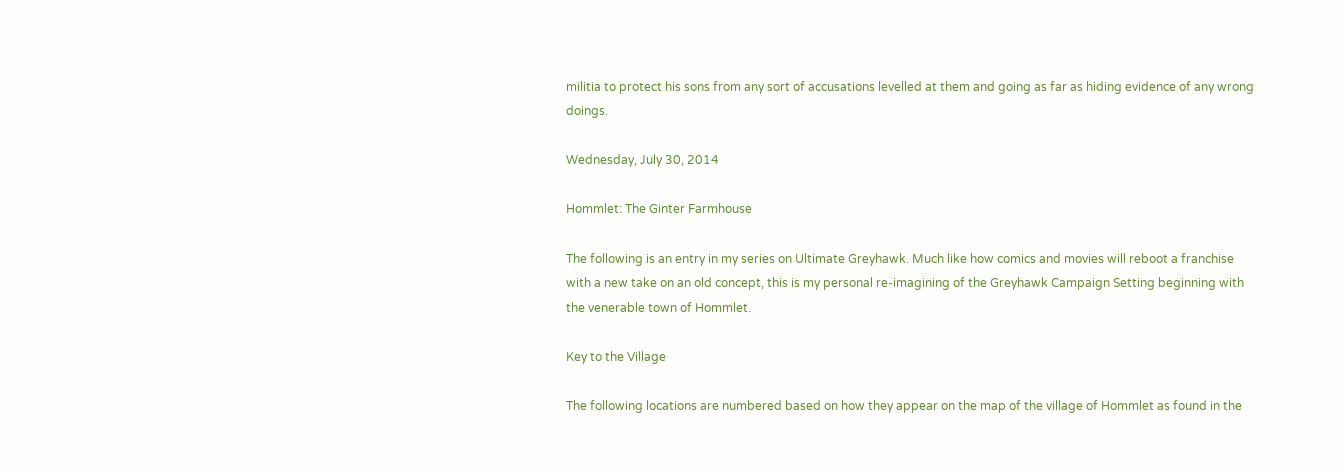militia to protect his sons from any sort of accusations levelled at them and going as far as hiding evidence of any wrong doings.

Wednesday, July 30, 2014

Hommlet: The Ginter Farmhouse

The following is an entry in my series on Ultimate Greyhawk. Much like how comics and movies will reboot a franchise with a new take on an old concept, this is my personal re-imagining of the Greyhawk Campaign Setting beginning with the venerable town of Hommlet.

Key to the Village

The following locations are numbered based on how they appear on the map of the village of Hommlet as found in the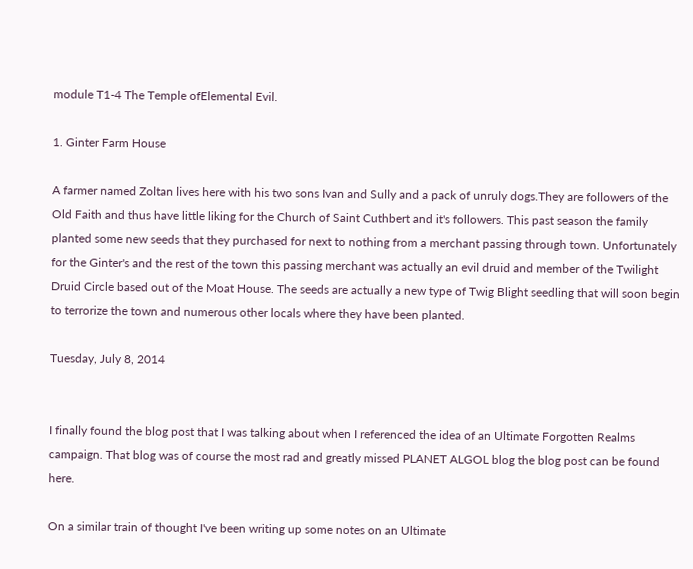module T1-4 The Temple ofElemental Evil.

1. Ginter Farm House

A farmer named Zoltan lives here with his two sons Ivan and Sully and a pack of unruly dogs.They are followers of the Old Faith and thus have little liking for the Church of Saint Cuthbert and it's followers. This past season the family planted some new seeds that they purchased for next to nothing from a merchant passing through town. Unfortunately for the Ginter's and the rest of the town this passing merchant was actually an evil druid and member of the Twilight Druid Circle based out of the Moat House. The seeds are actually a new type of Twig Blight seedling that will soon begin to terrorize the town and numerous other locals where they have been planted.

Tuesday, July 8, 2014


I finally found the blog post that I was talking about when I referenced the idea of an Ultimate Forgotten Realms campaign. That blog was of course the most rad and greatly missed PLANET ALGOL blog the blog post can be found here.

On a similar train of thought I've been writing up some notes on an Ultimate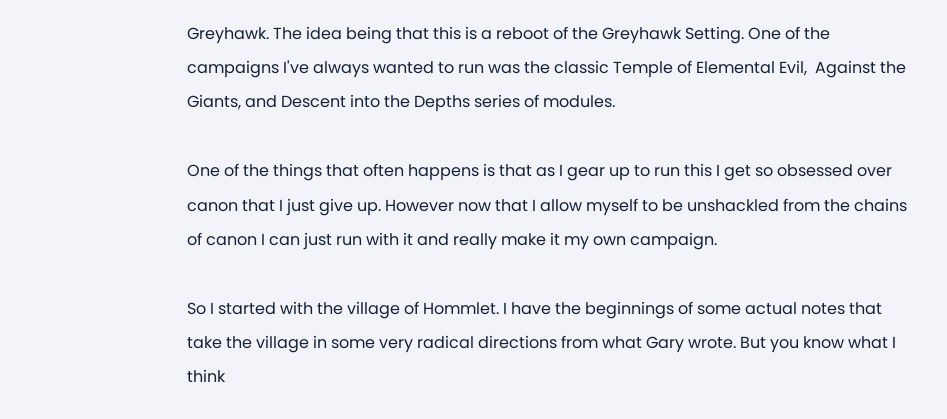Greyhawk. The idea being that this is a reboot of the Greyhawk Setting. One of the campaigns I've always wanted to run was the classic Temple of Elemental Evil,  Against the Giants, and Descent into the Depths series of modules.

One of the things that often happens is that as I gear up to run this I get so obsessed over canon that I just give up. However now that I allow myself to be unshackled from the chains of canon I can just run with it and really make it my own campaign.

So I started with the village of Hommlet. I have the beginnings of some actual notes that take the village in some very radical directions from what Gary wrote. But you know what I think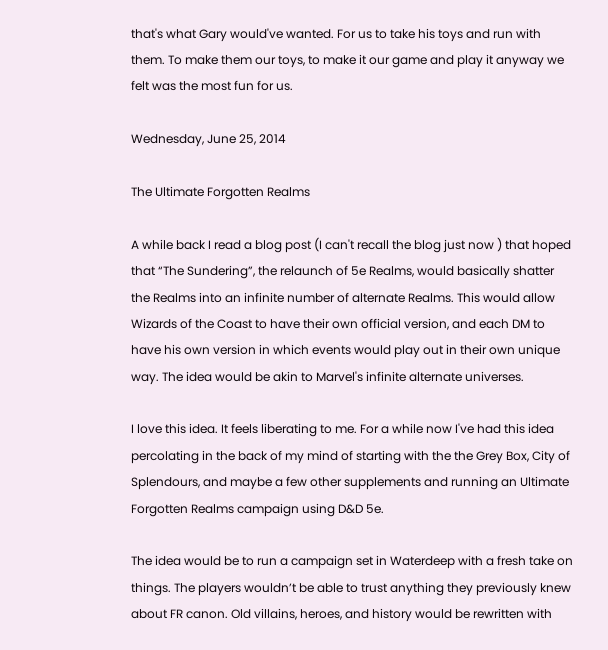that's what Gary would've wanted. For us to take his toys and run with them. To make them our toys, to make it our game and play it anyway we felt was the most fun for us.

Wednesday, June 25, 2014

The Ultimate Forgotten Realms

A while back I read a blog post (I can't recall the blog just now ) that hoped that “The Sundering”, the relaunch of 5e Realms, would basically shatter the Realms into an infinite number of alternate Realms. This would allow Wizards of the Coast to have their own official version, and each DM to have his own version in which events would play out in their own unique way. The idea would be akin to Marvel's infinite alternate universes.

I love this idea. It feels liberating to me. For a while now I've had this idea percolating in the back of my mind of starting with the the Grey Box, City of Splendours, and maybe a few other supplements and running an Ultimate Forgotten Realms campaign using D&D 5e.

The idea would be to run a campaign set in Waterdeep with a fresh take on things. The players wouldn’t be able to trust anything they previously knew about FR canon. Old villains, heroes, and history would be rewritten with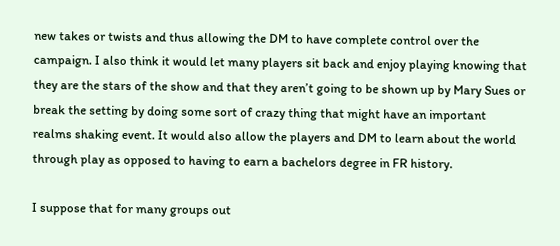new takes or twists and thus allowing the DM to have complete control over the campaign. I also think it would let many players sit back and enjoy playing knowing that they are the stars of the show and that they aren’t going to be shown up by Mary Sues or break the setting by doing some sort of crazy thing that might have an important realms shaking event. It would also allow the players and DM to learn about the world through play as opposed to having to earn a bachelors degree in FR history.

I suppose that for many groups out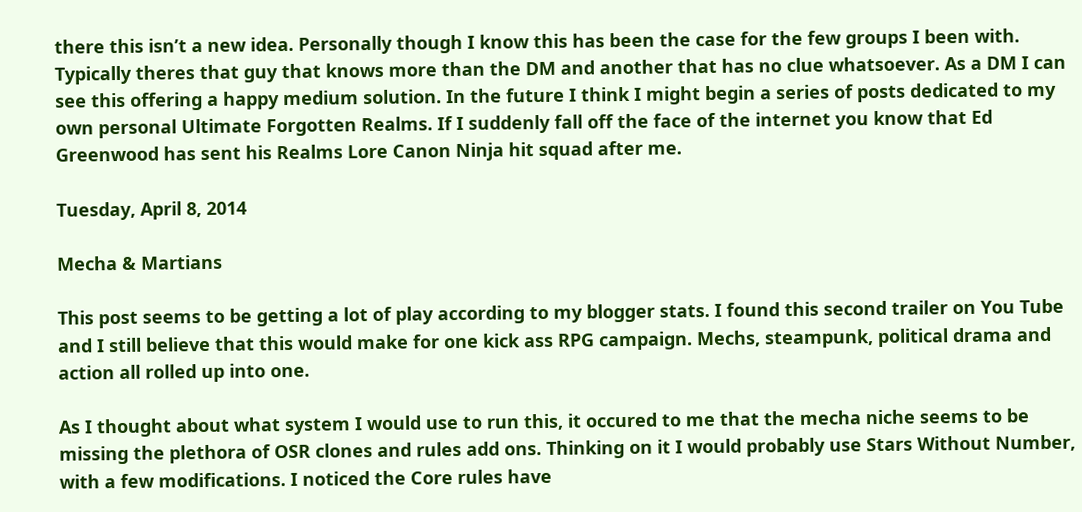there this isn’t a new idea. Personally though I know this has been the case for the few groups I been with. Typically theres that guy that knows more than the DM and another that has no clue whatsoever. As a DM I can see this offering a happy medium solution. In the future I think I might begin a series of posts dedicated to my own personal Ultimate Forgotten Realms. If I suddenly fall off the face of the internet you know that Ed Greenwood has sent his Realms Lore Canon Ninja hit squad after me.

Tuesday, April 8, 2014

Mecha & Martians

This post seems to be getting a lot of play according to my blogger stats. I found this second trailer on You Tube and I still believe that this would make for one kick ass RPG campaign. Mechs, steampunk, political drama and action all rolled up into one.

As I thought about what system I would use to run this, it occured to me that the mecha niche seems to be missing the plethora of OSR clones and rules add ons. Thinking on it I would probably use Stars Without Number, with a few modifications. I noticed the Core rules have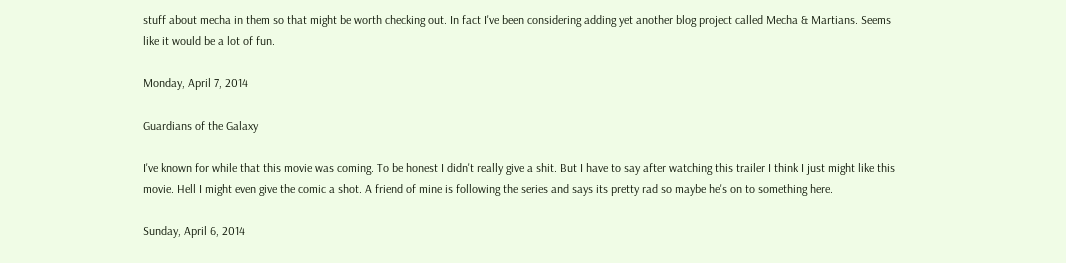stuff about mecha in them so that might be worth checking out. In fact I've been considering adding yet another blog project called Mecha & Martians. Seems like it would be a lot of fun.

Monday, April 7, 2014

Guardians of the Galaxy

I've known for while that this movie was coming. To be honest I didn't really give a shit. But I have to say after watching this trailer I think I just might like this movie. Hell I might even give the comic a shot. A friend of mine is following the series and says its pretty rad so maybe he's on to something here.

Sunday, April 6, 2014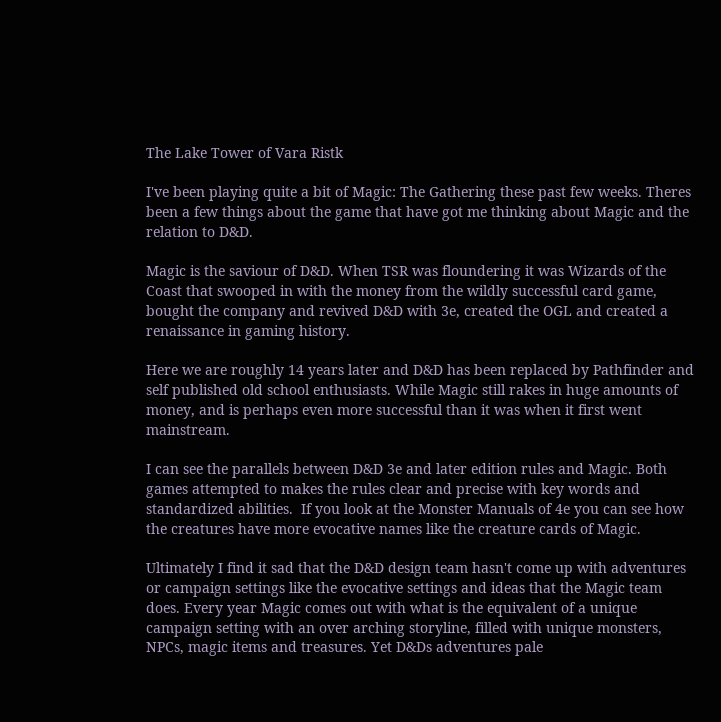The Lake Tower of Vara Ristk

I've been playing quite a bit of Magic: The Gathering these past few weeks. Theres been a few things about the game that have got me thinking about Magic and the relation to D&D.

Magic is the saviour of D&D. When TSR was floundering it was Wizards of the Coast that swooped in with the money from the wildly successful card game, bought the company and revived D&D with 3e, created the OGL and created a renaissance in gaming history.

Here we are roughly 14 years later and D&D has been replaced by Pathfinder and self published old school enthusiasts. While Magic still rakes in huge amounts of money, and is perhaps even more successful than it was when it first went mainstream.

I can see the parallels between D&D 3e and later edition rules and Magic. Both games attempted to makes the rules clear and precise with key words and standardized abilities.  If you look at the Monster Manuals of 4e you can see how the creatures have more evocative names like the creature cards of Magic.

Ultimately I find it sad that the D&D design team hasn't come up with adventures or campaign settings like the evocative settings and ideas that the Magic team does. Every year Magic comes out with what is the equivalent of a unique campaign setting with an over arching storyline, filled with unique monsters, NPCs, magic items and treasures. Yet D&Ds adventures pale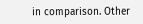in comparison. Other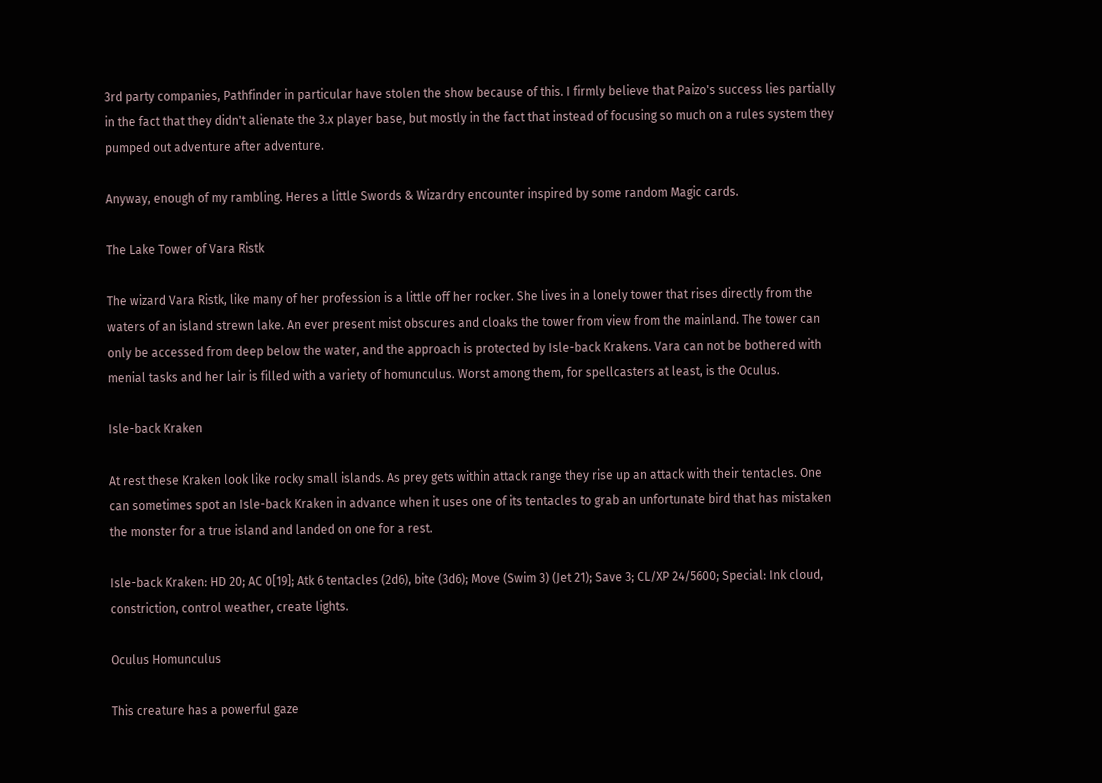3rd party companies, Pathfinder in particular have stolen the show because of this. I firmly believe that Paizo's success lies partially in the fact that they didn't alienate the 3.x player base, but mostly in the fact that instead of focusing so much on a rules system they pumped out adventure after adventure.

Anyway, enough of my rambling. Heres a little Swords & Wizardry encounter inspired by some random Magic cards.

The Lake Tower of Vara Ristk

The wizard Vara Ristk, like many of her profession is a little off her rocker. She lives in a lonely tower that rises directly from the waters of an island strewn lake. An ever present mist obscures and cloaks the tower from view from the mainland. The tower can only be accessed from deep below the water, and the approach is protected by Isle-back Krakens. Vara can not be bothered with menial tasks and her lair is filled with a variety of homunculus. Worst among them, for spellcasters at least, is the Oculus.

Isle-back Kraken

At rest these Kraken look like rocky small islands. As prey gets within attack range they rise up an attack with their tentacles. One can sometimes spot an Isle-back Kraken in advance when it uses one of its tentacles to grab an unfortunate bird that has mistaken the monster for a true island and landed on one for a rest.

Isle-back Kraken: HD 20; AC 0[19]; Atk 6 tentacles (2d6), bite (3d6); Move (Swim 3) (Jet 21); Save 3; CL/XP 24/5600; Special: Ink cloud, constriction, control weather, create lights.

Oculus Homunculus

This creature has a powerful gaze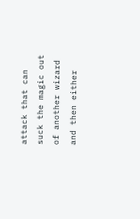attack that can suck the magic out of another wizard and then either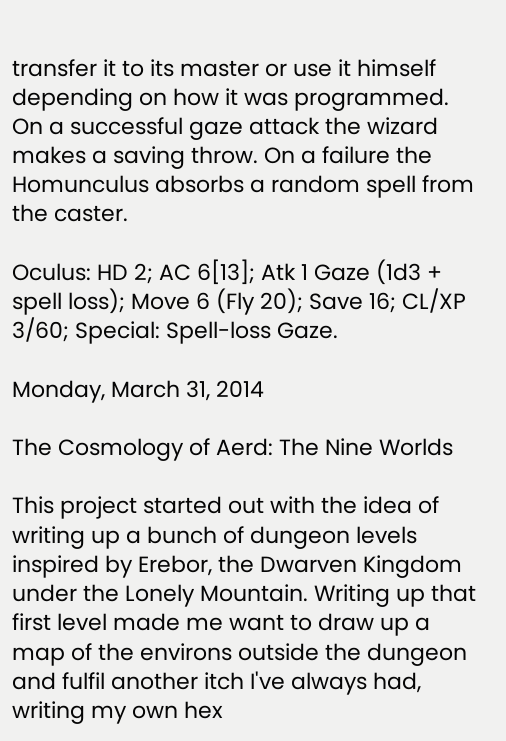transfer it to its master or use it himself depending on how it was programmed. On a successful gaze attack the wizard makes a saving throw. On a failure the Homunculus absorbs a random spell from the caster.

Oculus: HD 2; AC 6[13]; Atk 1 Gaze (1d3 + spell loss); Move 6 (Fly 20); Save 16; CL/XP 3/60; Special: Spell-loss Gaze.

Monday, March 31, 2014

The Cosmology of Aerd: The Nine Worlds

This project started out with the idea of writing up a bunch of dungeon levels inspired by Erebor, the Dwarven Kingdom under the Lonely Mountain. Writing up that first level made me want to draw up a map of the environs outside the dungeon and fulfil another itch I've always had, writing my own hex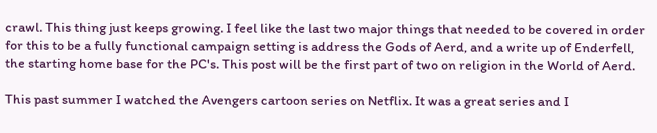crawl. This thing just keeps growing. I feel like the last two major things that needed to be covered in order for this to be a fully functional campaign setting is address the Gods of Aerd, and a write up of Enderfell, the starting home base for the PC's. This post will be the first part of two on religion in the World of Aerd.

This past summer I watched the Avengers cartoon series on Netflix. It was a great series and I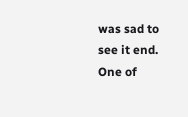was sad to see it end. One of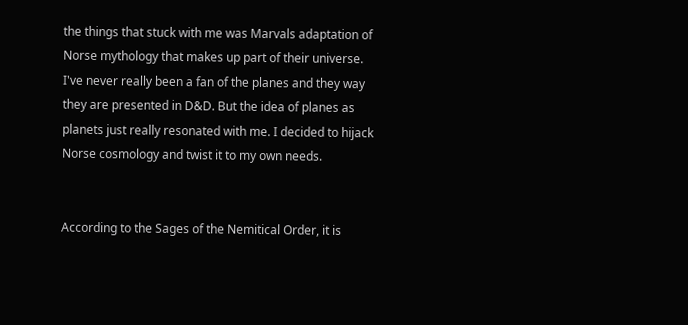the things that stuck with me was Marvals adaptation of Norse mythology that makes up part of their universe. I've never really been a fan of the planes and they way they are presented in D&D. But the idea of planes as planets just really resonated with me. I decided to hijack Norse cosmology and twist it to my own needs.


According to the Sages of the Nemitical Order, it is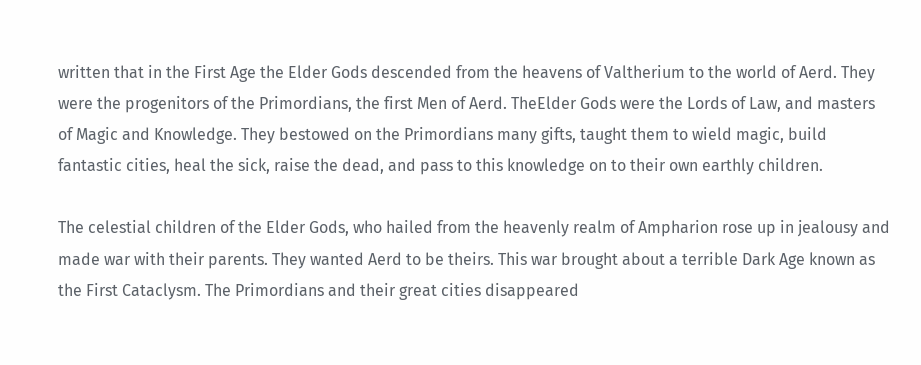written that in the First Age the Elder Gods descended from the heavens of Valtherium to the world of Aerd. They were the progenitors of the Primordians, the first Men of Aerd. TheElder Gods were the Lords of Law, and masters of Magic and Knowledge. They bestowed on the Primordians many gifts, taught them to wield magic, build fantastic cities, heal the sick, raise the dead, and pass to this knowledge on to their own earthly children.

The celestial children of the Elder Gods, who hailed from the heavenly realm of Ampharion rose up in jealousy and made war with their parents. They wanted Aerd to be theirs. This war brought about a terrible Dark Age known as the First Cataclysm. The Primordians and their great cities disappeared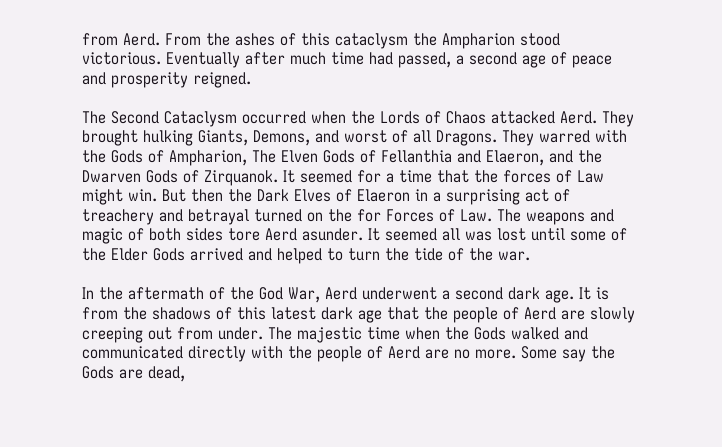from Aerd. From the ashes of this cataclysm the Ampharion stood victorious. Eventually after much time had passed, a second age of peace and prosperity reigned.

The Second Cataclysm occurred when the Lords of Chaos attacked Aerd. They brought hulking Giants, Demons, and worst of all Dragons. They warred with the Gods of Ampharion, The Elven Gods of Fellanthia and Elaeron, and the Dwarven Gods of Zirquanok. It seemed for a time that the forces of Law might win. But then the Dark Elves of Elaeron in a surprising act of treachery and betrayal turned on the for Forces of Law. The weapons and magic of both sides tore Aerd asunder. It seemed all was lost until some of the Elder Gods arrived and helped to turn the tide of the war.

In the aftermath of the God War, Aerd underwent a second dark age. It is from the shadows of this latest dark age that the people of Aerd are slowly creeping out from under. The majestic time when the Gods walked and communicated directly with the people of Aerd are no more. Some say the Gods are dead,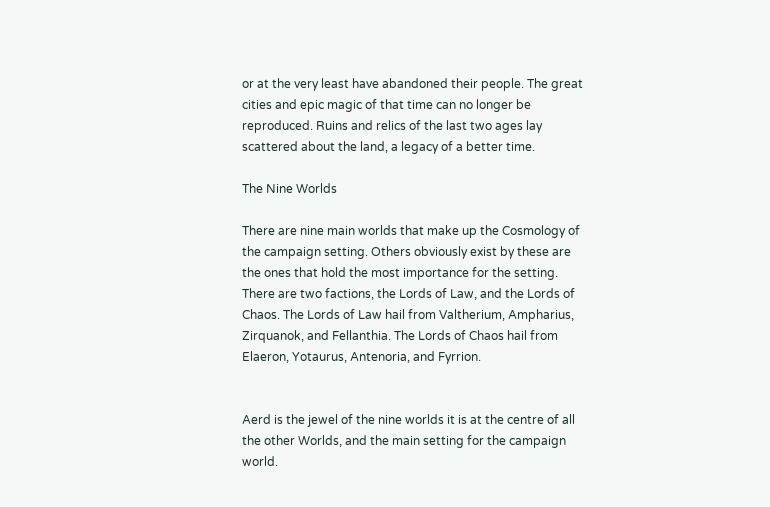or at the very least have abandoned their people. The great cities and epic magic of that time can no longer be reproduced. Ruins and relics of the last two ages lay scattered about the land, a legacy of a better time.

The Nine Worlds

There are nine main worlds that make up the Cosmology of the campaign setting. Others obviously exist by these are the ones that hold the most importance for the setting. There are two factions, the Lords of Law, and the Lords of Chaos. The Lords of Law hail from Valtherium, Ampharius, Zirquanok, and Fellanthia. The Lords of Chaos hail from Elaeron, Yotaurus, Antenoria, and Fyrrion.


Aerd is the jewel of the nine worlds it is at the centre of all the other Worlds, and the main setting for the campaign world.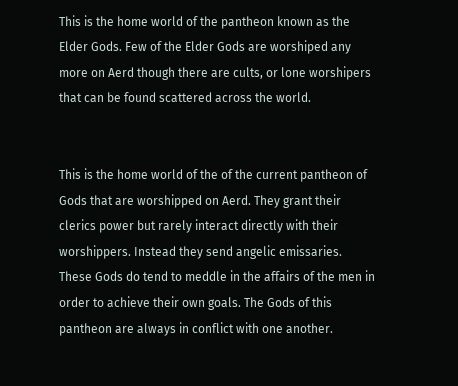This is the home world of the pantheon known as the Elder Gods. Few of the Elder Gods are worshiped any more on Aerd though there are cults, or lone worshipers that can be found scattered across the world.


This is the home world of the of the current pantheon of Gods that are worshipped on Aerd. They grant their clerics power but rarely interact directly with their worshippers. Instead they send angelic emissaries. These Gods do tend to meddle in the affairs of the men in order to achieve their own goals. The Gods of this pantheon are always in conflict with one another.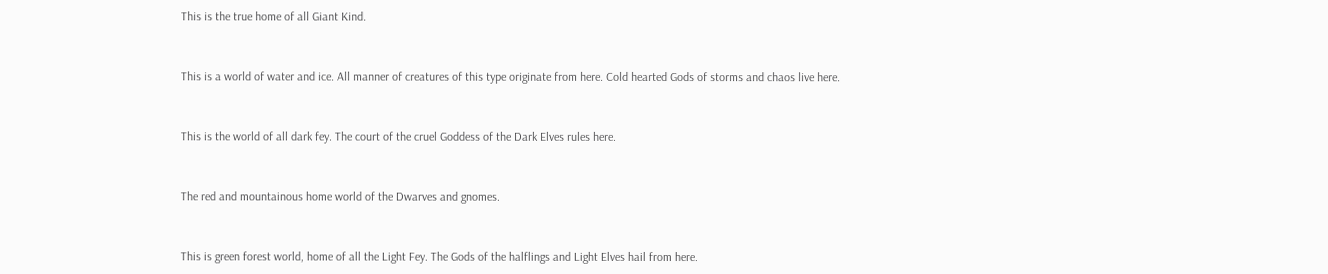This is the true home of all Giant Kind.


This is a world of water and ice. All manner of creatures of this type originate from here. Cold hearted Gods of storms and chaos live here.


This is the world of all dark fey. The court of the cruel Goddess of the Dark Elves rules here.


The red and mountainous home world of the Dwarves and gnomes.


This is green forest world, home of all the Light Fey. The Gods of the halflings and Light Elves hail from here.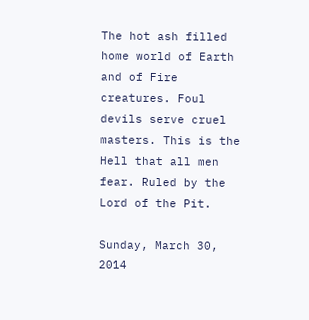The hot ash filled home world of Earth and of Fire creatures. Foul devils serve cruel masters. This is the Hell that all men fear. Ruled by the Lord of the Pit.

Sunday, March 30, 2014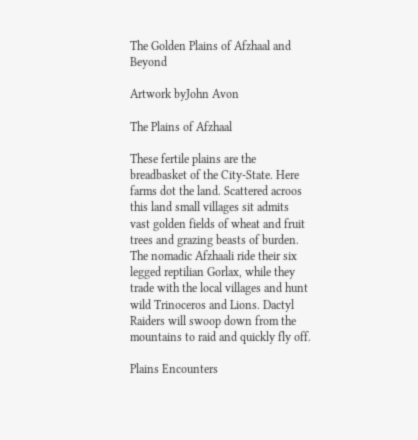The Golden Plains of Afzhaal and Beyond

Artwork byJohn Avon

The Plains of Afzhaal

These fertile plains are the breadbasket of the City-State. Here farms dot the land. Scattered acroos this land small villages sit admits vast golden fields of wheat and fruit trees and grazing beasts of burden. The nomadic Afzhaali ride their six legged reptilian Gorlax, while they trade with the local villages and hunt wild Trinoceros and Lions. Dactyl Raiders will swoop down from the mountains to raid and quickly fly off.

Plains Encounters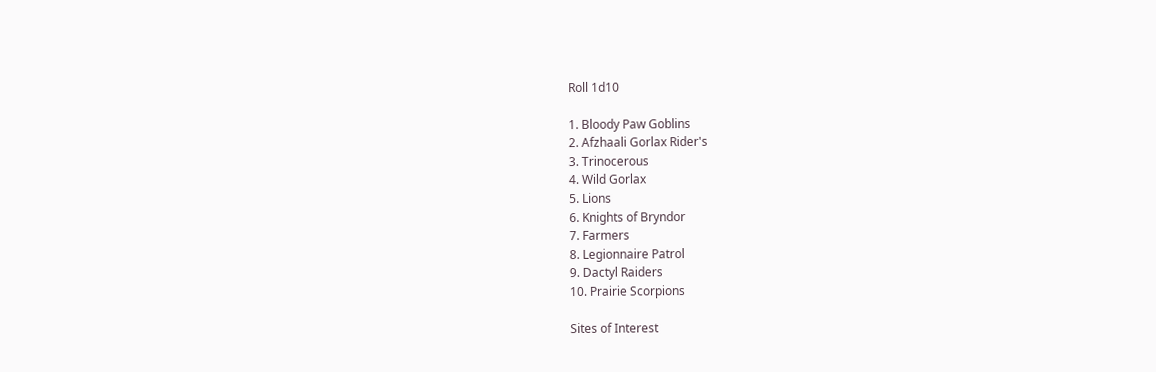Roll 1d10

1. Bloody Paw Goblins
2. Afzhaali Gorlax Rider's
3. Trinocerous
4. Wild Gorlax
5. Lions
6. Knights of Bryndor
7. Farmers
8. Legionnaire Patrol
9. Dactyl Raiders
10. Prairie Scorpions

Sites of Interest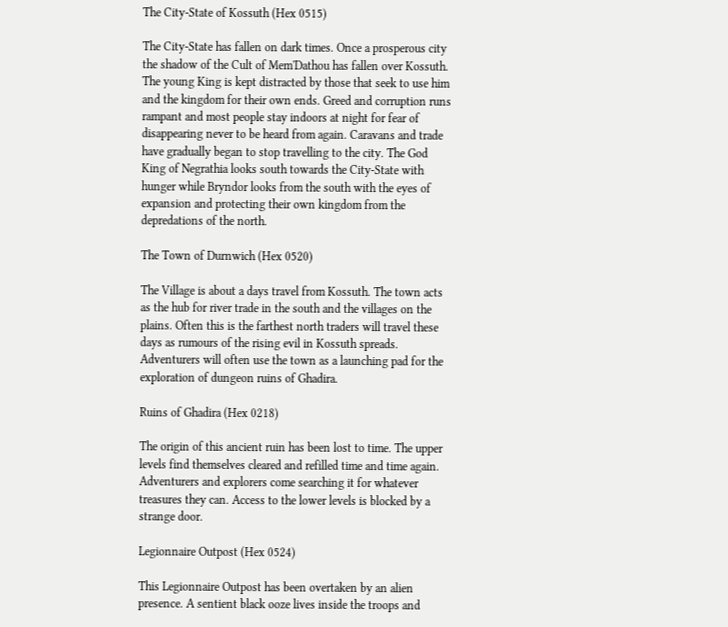The City-State of Kossuth (Hex 0515)

The City-State has fallen on dark times. Once a prosperous city the shadow of the Cult of Mem'Dathou has fallen over Kossuth. The young King is kept distracted by those that seek to use him and the kingdom for their own ends. Greed and corruption runs rampant and most people stay indoors at night for fear of disappearing never to be heard from again. Caravans and trade have gradually began to stop travelling to the city. The God King of Negrathia looks south towards the City-State with hunger while Bryndor looks from the south with the eyes of expansion and protecting their own kingdom from the depredations of the north.

The Town of Durnwich (Hex 0520)

The Village is about a days travel from Kossuth. The town acts as the hub for river trade in the south and the villages on the plains. Often this is the farthest north traders will travel these days as rumours of the rising evil in Kossuth spreads. Adventurers will often use the town as a launching pad for the exploration of dungeon ruins of Ghadira.

Ruins of Ghadira (Hex 0218)

The origin of this ancient ruin has been lost to time. The upper levels find themselves cleared and refilled time and time again. Adventurers and explorers come searching it for whatever treasures they can. Access to the lower levels is blocked by a strange door.

Legionnaire Outpost (Hex 0524)

This Legionnaire Outpost has been overtaken by an alien presence. A sentient black ooze lives inside the troops and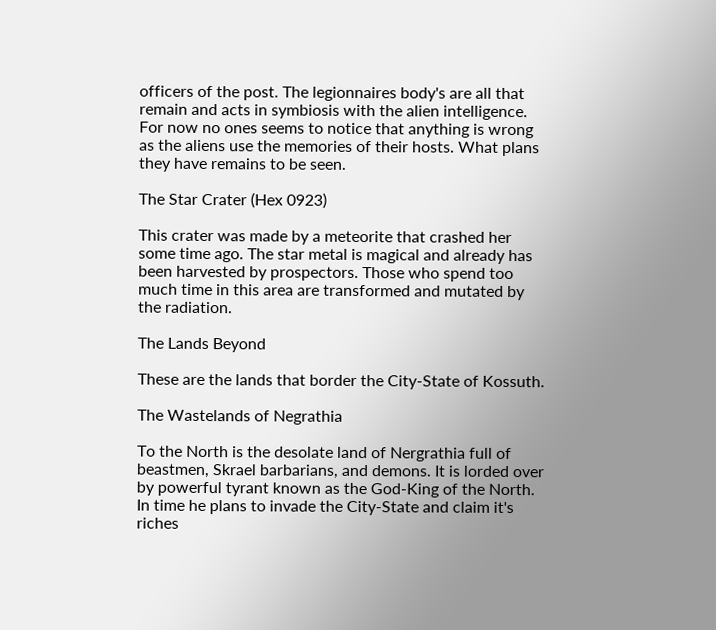officers of the post. The legionnaires body's are all that remain and acts in symbiosis with the alien intelligence. For now no ones seems to notice that anything is wrong as the aliens use the memories of their hosts. What plans they have remains to be seen.

The Star Crater (Hex 0923)

This crater was made by a meteorite that crashed her some time ago. The star metal is magical and already has been harvested by prospectors. Those who spend too much time in this area are transformed and mutated by the radiation.

The Lands Beyond

These are the lands that border the City-State of Kossuth.

The Wastelands of Negrathia

To the North is the desolate land of Nergrathia full of beastmen, Skrael barbarians, and demons. It is lorded over by powerful tyrant known as the God-King of the North. In time he plans to invade the City-State and claim it's riches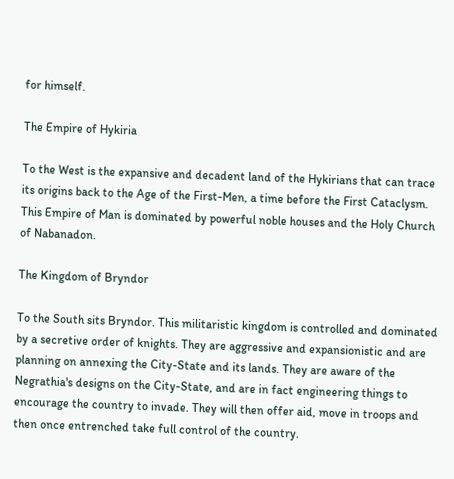for himself.

The Empire of Hykiria

To the West is the expansive and decadent land of the Hykirians that can trace its origins back to the Age of the First-Men, a time before the First Cataclysm. This Empire of Man is dominated by powerful noble houses and the Holy Church of Nabanadon.

The Kingdom of Bryndor

To the South sits Bryndor. This militaristic kingdom is controlled and dominated by a secretive order of knights. They are aggressive and expansionistic and are planning on annexing the City-State and its lands. They are aware of the Negrathia's designs on the City-State, and are in fact engineering things to encourage the country to invade. They will then offer aid, move in troops and then once entrenched take full control of the country.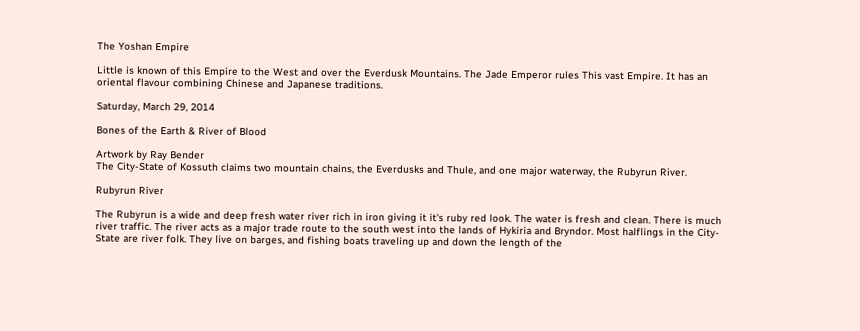The Yoshan Empire

Little is known of this Empire to the West and over the Everdusk Mountains. The Jade Emperor rules This vast Empire. It has an oriental flavour combining Chinese and Japanese traditions.

Saturday, March 29, 2014

Bones of the Earth & River of Blood

Artwork by Ray Bender
The City-State of Kossuth claims two mountain chains, the Everdusks and Thule, and one major waterway, the Rubyrun River.

Rubyrun River

The Rubyrun is a wide and deep fresh water river rich in iron giving it it's ruby red look. The water is fresh and clean. There is much river traffic. The river acts as a major trade route to the south west into the lands of Hykiria and Bryndor. Most halflings in the City-State are river folk. They live on barges, and fishing boats traveling up and down the length of the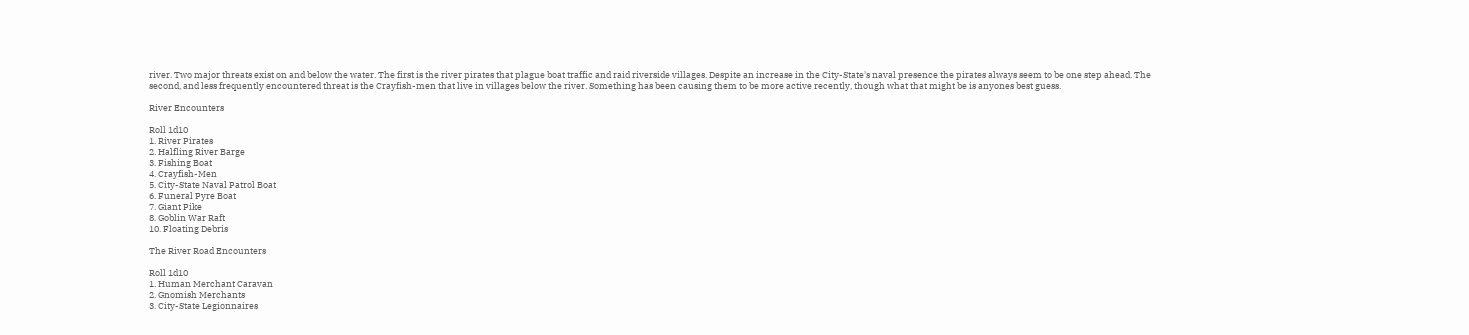river. Two major threats exist on and below the water. The first is the river pirates that plague boat traffic and raid riverside villages. Despite an increase in the City-State's naval presence the pirates always seem to be one step ahead. The second, and less frequently encountered threat is the Crayfish-men that live in villages below the river. Something has been causing them to be more active recently, though what that might be is anyones best guess.

River Encounters

Roll 1d10
1. River Pirates
2. Halfling River Barge
3. Fishing Boat
4. Crayfish-Men
5. City-State Naval Patrol Boat
6. Funeral Pyre Boat
7. Giant Pike
8. Goblin War Raft
10. Floating Debris

The River Road Encounters

Roll 1d10
1. Human Merchant Caravan
2. Gnomish Merchants
3. City-State Legionnaires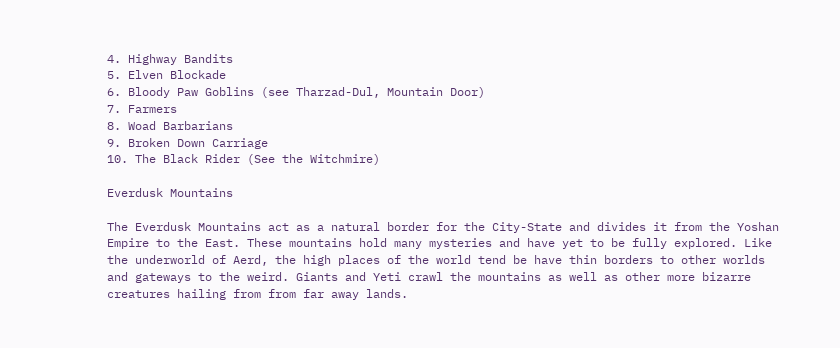4. Highway Bandits
5. Elven Blockade
6. Bloody Paw Goblins (see Tharzad-Dul, Mountain Door)
7. Farmers
8. Woad Barbarians
9. Broken Down Carriage
10. The Black Rider (See the Witchmire)

Everdusk Mountains

The Everdusk Mountains act as a natural border for the City-State and divides it from the Yoshan Empire to the East. These mountains hold many mysteries and have yet to be fully explored. Like the underworld of Aerd, the high places of the world tend be have thin borders to other worlds and gateways to the weird. Giants and Yeti crawl the mountains as well as other more bizarre creatures hailing from from far away lands.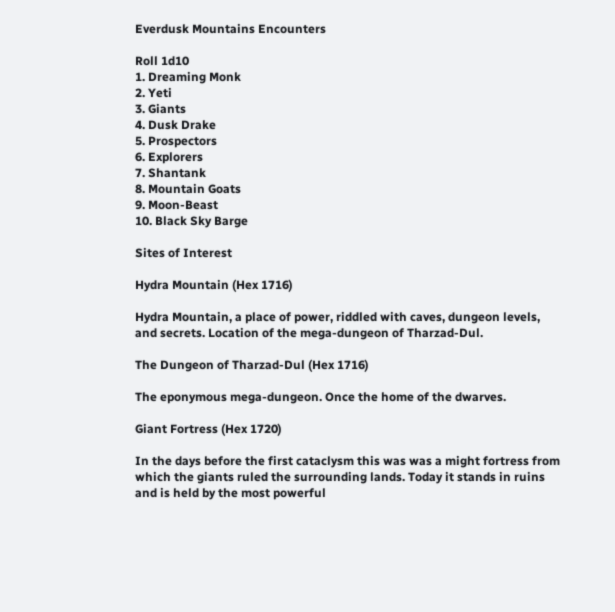Everdusk Mountains Encounters

Roll 1d10
1. Dreaming Monk
2. Yeti
3. Giants
4. Dusk Drake
5. Prospectors
6. Explorers
7. Shantank
8. Mountain Goats
9. Moon-Beast
10. Black Sky Barge

Sites of Interest

Hydra Mountain (Hex 1716)

Hydra Mountain, a place of power, riddled with caves, dungeon levels, and secrets. Location of the mega-dungeon of Tharzad-Dul.

The Dungeon of Tharzad-Dul (Hex 1716)

The eponymous mega-dungeon. Once the home of the dwarves.

Giant Fortress (Hex 1720)

In the days before the first cataclysm this was was a might fortress from which the giants ruled the surrounding lands. Today it stands in ruins and is held by the most powerful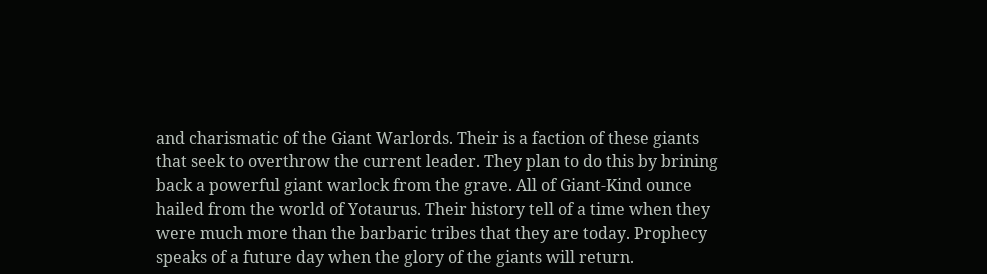and charismatic of the Giant Warlords. Their is a faction of these giants that seek to overthrow the current leader. They plan to do this by brining back a powerful giant warlock from the grave. All of Giant-Kind ounce hailed from the world of Yotaurus. Their history tell of a time when they were much more than the barbaric tribes that they are today. Prophecy speaks of a future day when the glory of the giants will return.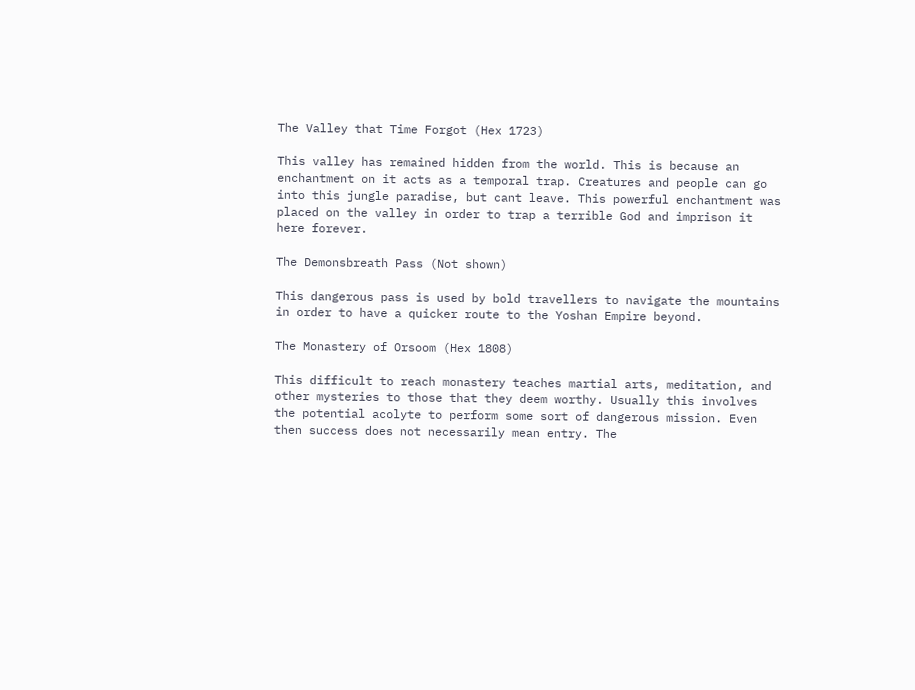The Valley that Time Forgot (Hex 1723)

This valley has remained hidden from the world. This is because an enchantment on it acts as a temporal trap. Creatures and people can go into this jungle paradise, but cant leave. This powerful enchantment was placed on the valley in order to trap a terrible God and imprison it here forever.

The Demonsbreath Pass (Not shown)

This dangerous pass is used by bold travellers to navigate the mountains in order to have a quicker route to the Yoshan Empire beyond.

The Monastery of Orsoom (Hex 1808)

This difficult to reach monastery teaches martial arts, meditation, and other mysteries to those that they deem worthy. Usually this involves the potential acolyte to perform some sort of dangerous mission. Even then success does not necessarily mean entry. The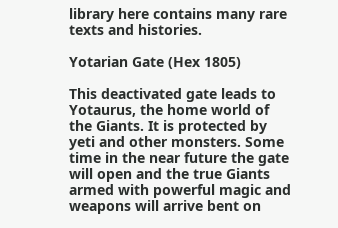library here contains many rare texts and histories.

Yotarian Gate (Hex 1805)

This deactivated gate leads to Yotaurus, the home world of the Giants. It is protected by yeti and other monsters. Some time in the near future the gate will open and the true Giants armed with powerful magic and weapons will arrive bent on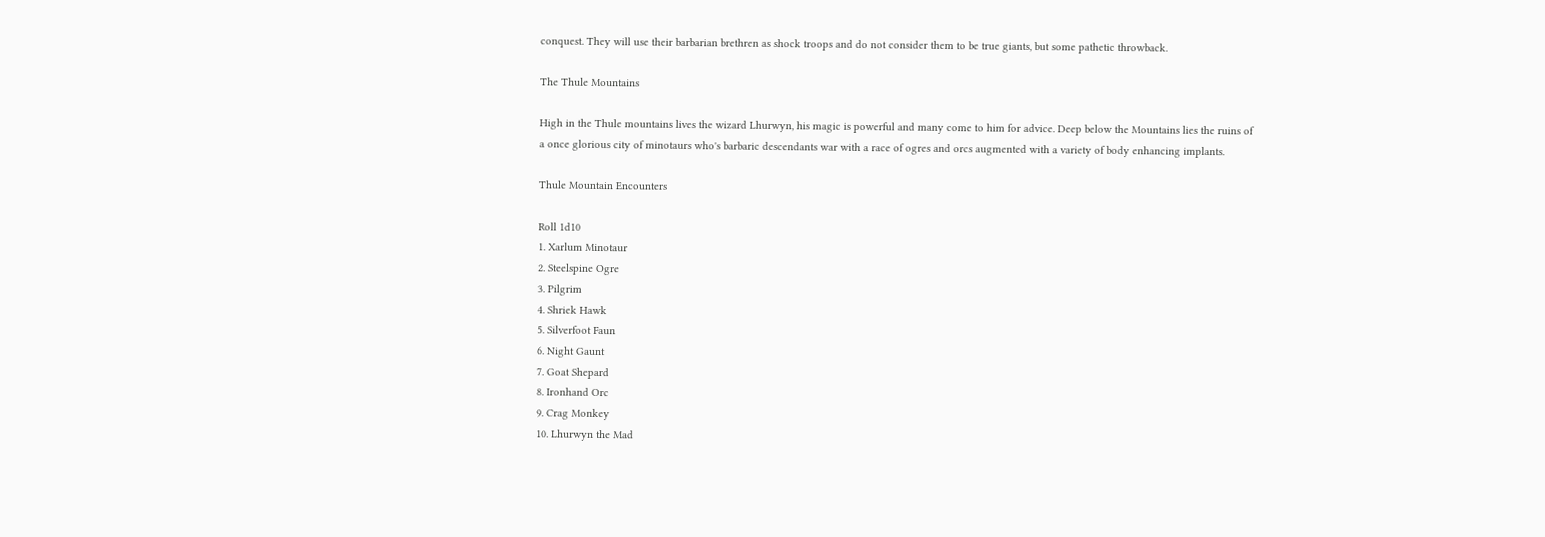conquest. They will use their barbarian brethren as shock troops and do not consider them to be true giants, but some pathetic throwback.

The Thule Mountains

High in the Thule mountains lives the wizard Lhurwyn, his magic is powerful and many come to him for advice. Deep below the Mountains lies the ruins of a once glorious city of minotaurs who's barbaric descendants war with a race of ogres and orcs augmented with a variety of body enhancing implants.

Thule Mountain Encounters

Roll 1d10
1. Xarlum Minotaur
2. Steelspine Ogre
3. Pilgrim
4. Shriek Hawk
5. Silverfoot Faun
6. Night Gaunt
7. Goat Shepard
8. Ironhand Orc
9. Crag Monkey
10. Lhurwyn the Mad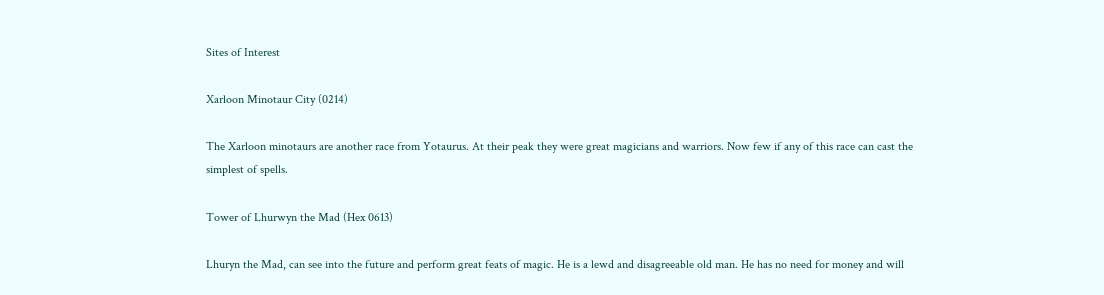Sites of Interest

Xarloon Minotaur City (0214)

The Xarloon minotaurs are another race from Yotaurus. At their peak they were great magicians and warriors. Now few if any of this race can cast the simplest of spells.

Tower of Lhurwyn the Mad (Hex 0613)

Lhuryn the Mad, can see into the future and perform great feats of magic. He is a lewd and disagreeable old man. He has no need for money and will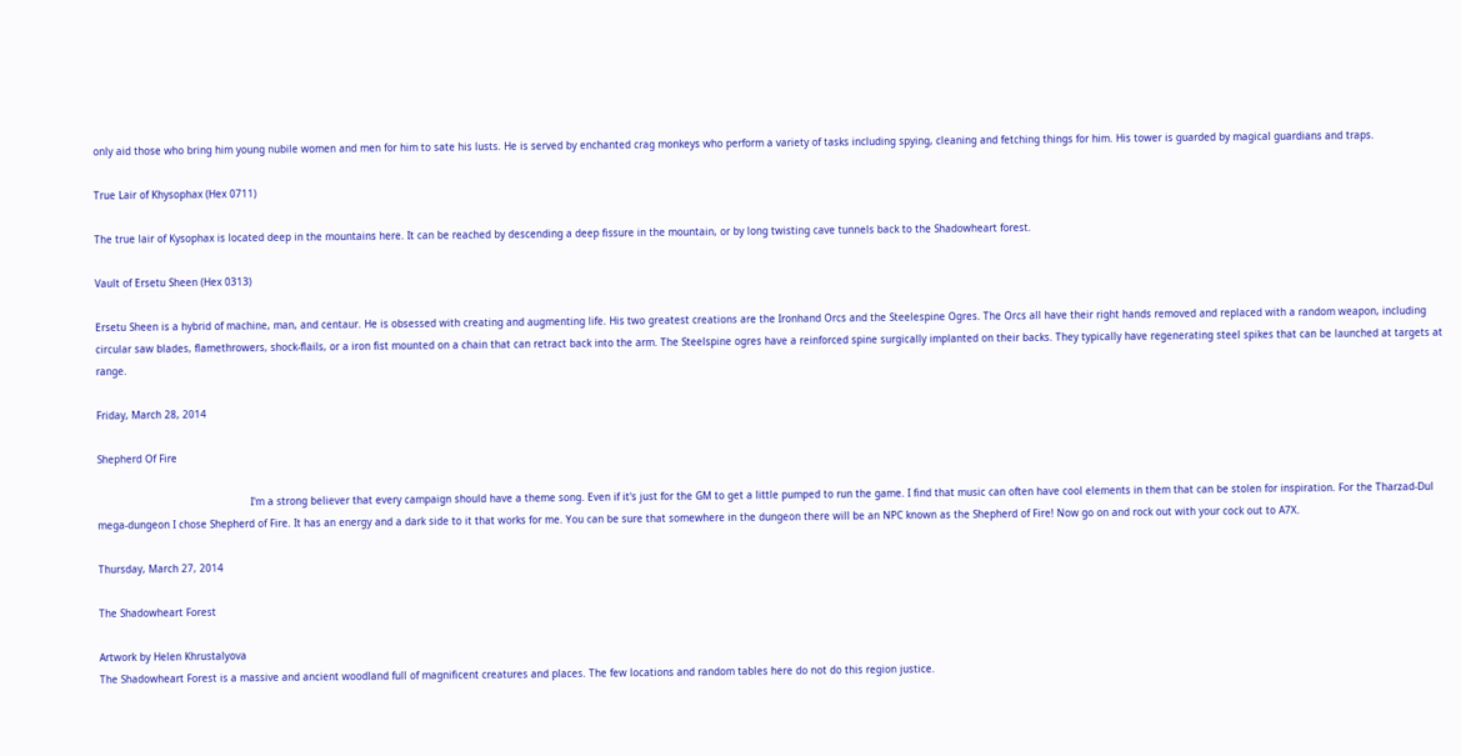only aid those who bring him young nubile women and men for him to sate his lusts. He is served by enchanted crag monkeys who perform a variety of tasks including spying, cleaning and fetching things for him. His tower is guarded by magical guardians and traps.

True Lair of Khysophax (Hex 0711)

The true lair of Kysophax is located deep in the mountains here. It can be reached by descending a deep fissure in the mountain, or by long twisting cave tunnels back to the Shadowheart forest.

Vault of Ersetu Sheen (Hex 0313)

Ersetu Sheen is a hybrid of machine, man, and centaur. He is obsessed with creating and augmenting life. His two greatest creations are the Ironhand Orcs and the Steelespine Ogres. The Orcs all have their right hands removed and replaced with a random weapon, including circular saw blades, flamethrowers, shock-flails, or a iron fist mounted on a chain that can retract back into the arm. The Steelspine ogres have a reinforced spine surgically implanted on their backs. They typically have regenerating steel spikes that can be launched at targets at range.

Friday, March 28, 2014

Shepherd Of Fire

                                                   I'm a strong believer that every campaign should have a theme song. Even if it's just for the GM to get a little pumped to run the game. I find that music can often have cool elements in them that can be stolen for inspiration. For the Tharzad-Dul mega-dungeon I chose Shepherd of Fire. It has an energy and a dark side to it that works for me. You can be sure that somewhere in the dungeon there will be an NPC known as the Shepherd of Fire! Now go on and rock out with your cock out to A7X.

Thursday, March 27, 2014

The Shadowheart Forest

Artwork by Helen Khrustalyova
The Shadowheart Forest is a massive and ancient woodland full of magnificent creatures and places. The few locations and random tables here do not do this region justice.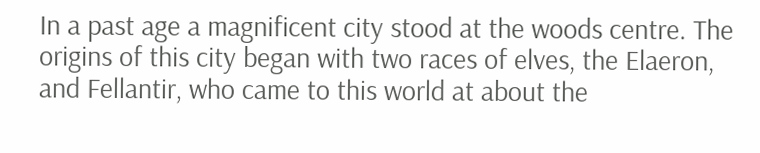In a past age a magnificent city stood at the woods centre. The origins of this city began with two races of elves, the Elaeron, and Fellantir, who came to this world at about the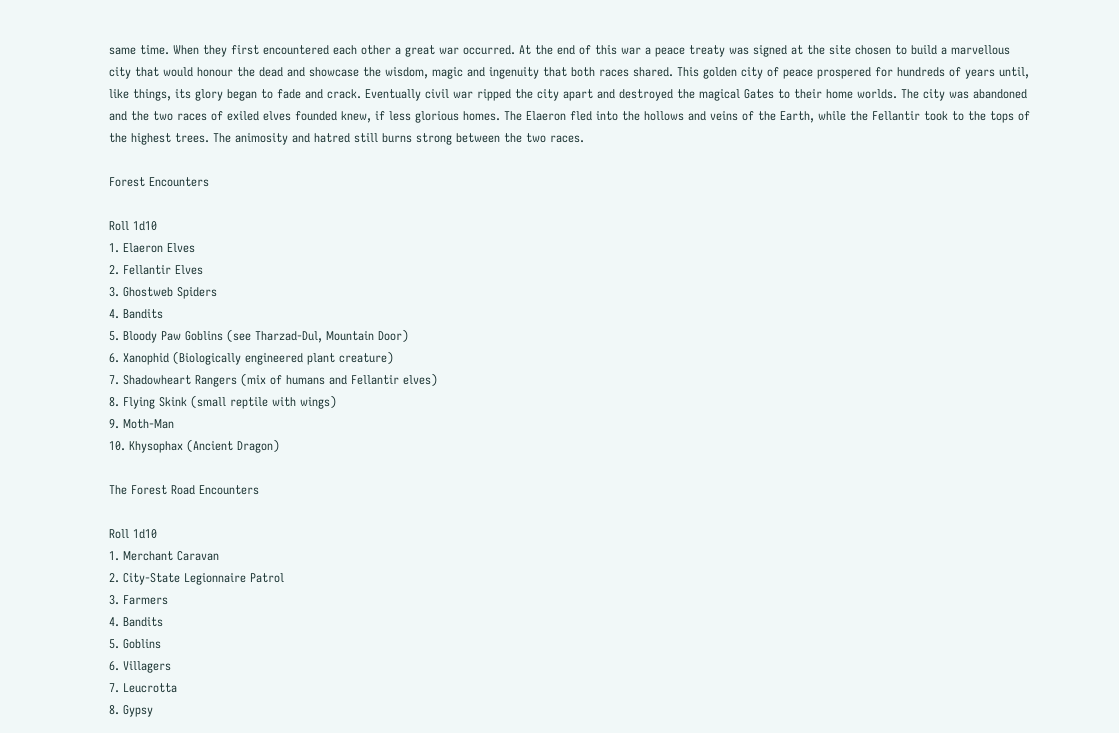same time. When they first encountered each other a great war occurred. At the end of this war a peace treaty was signed at the site chosen to build a marvellous city that would honour the dead and showcase the wisdom, magic and ingenuity that both races shared. This golden city of peace prospered for hundreds of years until, like things, its glory began to fade and crack. Eventually civil war ripped the city apart and destroyed the magical Gates to their home worlds. The city was abandoned and the two races of exiled elves founded knew, if less glorious homes. The Elaeron fled into the hollows and veins of the Earth, while the Fellantir took to the tops of the highest trees. The animosity and hatred still burns strong between the two races.

Forest Encounters

Roll 1d10
1. Elaeron Elves
2. Fellantir Elves
3. Ghostweb Spiders
4. Bandits
5. Bloody Paw Goblins (see Tharzad-Dul, Mountain Door)
6. Xanophid (Biologically engineered plant creature)
7. Shadowheart Rangers (mix of humans and Fellantir elves)
8. Flying Skink (small reptile with wings)
9. Moth-Man
10. Khysophax (Ancient Dragon)

The Forest Road Encounters

Roll 1d10
1. Merchant Caravan
2. City-State Legionnaire Patrol
3. Farmers
4. Bandits
5. Goblins
6. Villagers
7. Leucrotta
8. Gypsy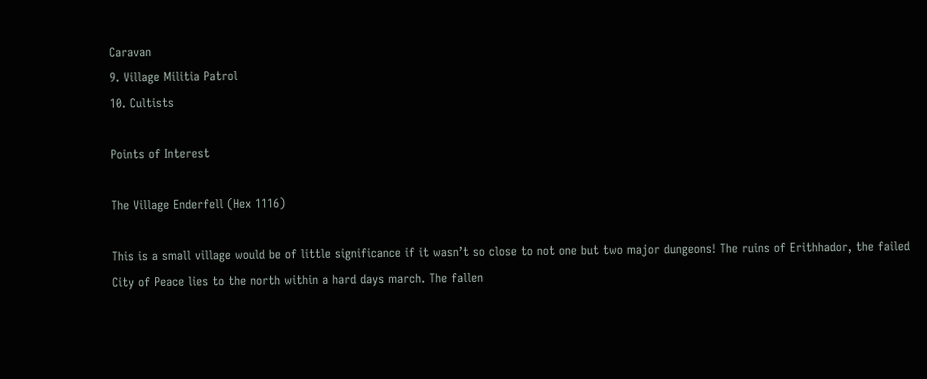Caravan
9. Village Militia Patrol
10. Cultists

Points of Interest

The Village Enderfell (Hex 1116)

This is a small village would be of little significance if it wasn’t so close to not one but two major dungeons! The ruins of Erithhador, the failed City of Peace lies to the north within a hard days march. The fallen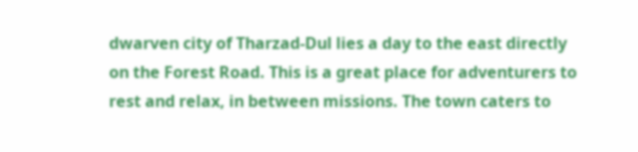dwarven city of Tharzad-Dul lies a day to the east directly on the Forest Road. This is a great place for adventurers to rest and relax, in between missions. The town caters to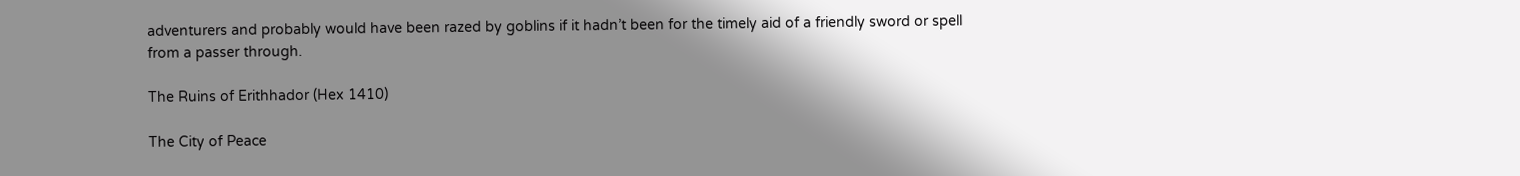adventurers and probably would have been razed by goblins if it hadn’t been for the timely aid of a friendly sword or spell from a passer through.

The Ruins of Erithhador (Hex 1410)

The City of Peace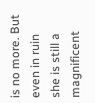is no more. But even in ruin she is still a magnificent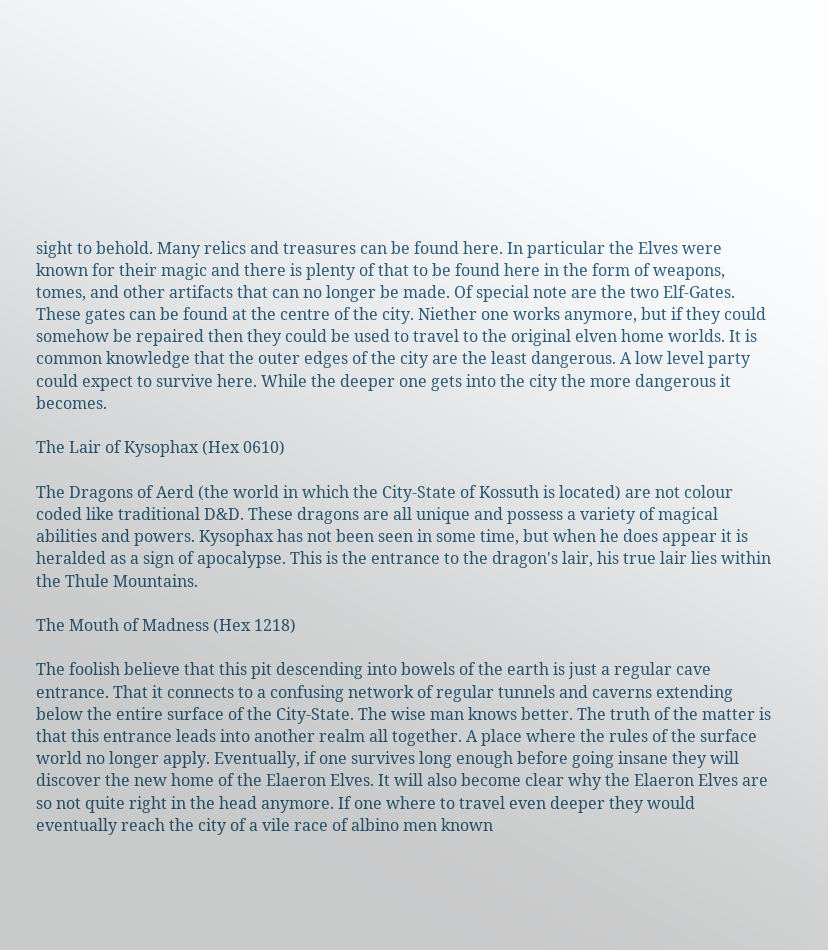sight to behold. Many relics and treasures can be found here. In particular the Elves were known for their magic and there is plenty of that to be found here in the form of weapons, tomes, and other artifacts that can no longer be made. Of special note are the two Elf-Gates. These gates can be found at the centre of the city. Niether one works anymore, but if they could somehow be repaired then they could be used to travel to the original elven home worlds. It is common knowledge that the outer edges of the city are the least dangerous. A low level party could expect to survive here. While the deeper one gets into the city the more dangerous it becomes.

The Lair of Kysophax (Hex 0610)

The Dragons of Aerd (the world in which the City-State of Kossuth is located) are not colour coded like traditional D&D. These dragons are all unique and possess a variety of magical abilities and powers. Kysophax has not been seen in some time, but when he does appear it is heralded as a sign of apocalypse. This is the entrance to the dragon's lair, his true lair lies within the Thule Mountains.

The Mouth of Madness (Hex 1218)

The foolish believe that this pit descending into bowels of the earth is just a regular cave entrance. That it connects to a confusing network of regular tunnels and caverns extending below the entire surface of the City-State. The wise man knows better. The truth of the matter is that this entrance leads into another realm all together. A place where the rules of the surface world no longer apply. Eventually, if one survives long enough before going insane they will discover the new home of the Elaeron Elves. It will also become clear why the Elaeron Elves are so not quite right in the head anymore. If one where to travel even deeper they would eventually reach the city of a vile race of albino men known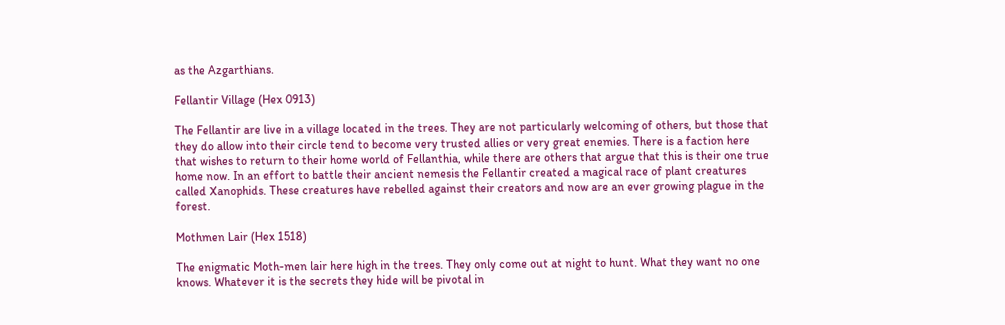as the Azgarthians.

Fellantir Village (Hex 0913)

The Fellantir are live in a village located in the trees. They are not particularly welcoming of others, but those that they do allow into their circle tend to become very trusted allies or very great enemies. There is a faction here that wishes to return to their home world of Fellanthia, while there are others that argue that this is their one true home now. In an effort to battle their ancient nemesis the Fellantir created a magical race of plant creatures called Xanophids. These creatures have rebelled against their creators and now are an ever growing plague in the forest.

Mothmen Lair (Hex 1518)

The enigmatic Moth-men lair here high in the trees. They only come out at night to hunt. What they want no one knows. Whatever it is the secrets they hide will be pivotal in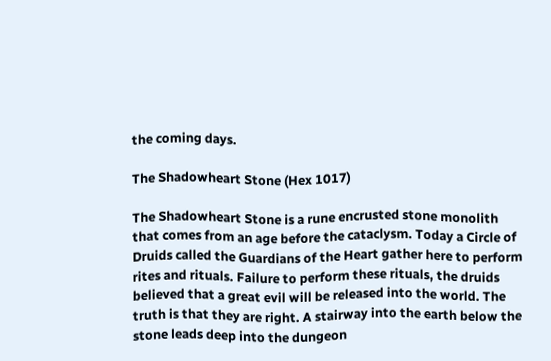the coming days.

The Shadowheart Stone (Hex 1017)

The Shadowheart Stone is a rune encrusted stone monolith that comes from an age before the cataclysm. Today a Circle of Druids called the Guardians of the Heart gather here to perform rites and rituals. Failure to perform these rituals, the druids believed that a great evil will be released into the world. The truth is that they are right. A stairway into the earth below the stone leads deep into the dungeon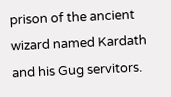prison of the ancient wizard named Kardath and his Gug servitors.